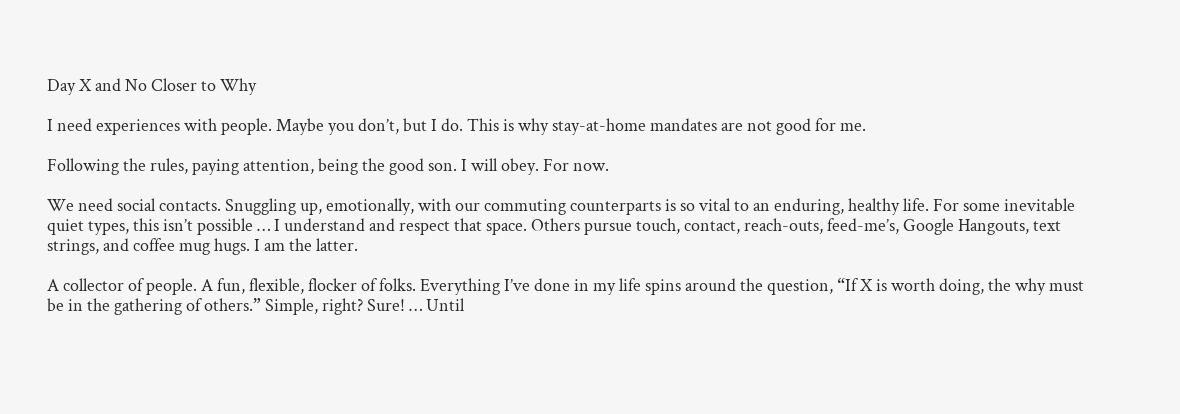Day X and No Closer to Why

I need experiences with people. Maybe you don’t, but I do. This is why stay-at-home mandates are not good for me.

Following the rules, paying attention, being the good son. I will obey. For now.

We need social contacts. Snuggling up, emotionally, with our commuting counterparts is so vital to an enduring, healthy life. For some inevitable quiet types, this isn’t possible … I understand and respect that space. Others pursue touch, contact, reach-outs, feed-me’s, Google Hangouts, text strings, and coffee mug hugs. I am the latter.

A collector of people. A fun, flexible, flocker of folks. Everything I’ve done in my life spins around the question, “If X is worth doing, the why must be in the gathering of others.” Simple, right? Sure! … Until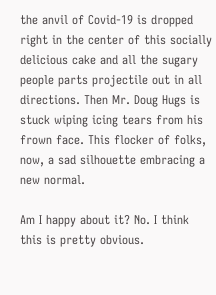the anvil of Covid-19 is dropped right in the center of this socially delicious cake and all the sugary people parts projectile out in all directions. Then Mr. Doug Hugs is stuck wiping icing tears from his frown face. This flocker of folks, now, a sad silhouette embracing a new normal.

Am I happy about it? No. I think this is pretty obvious.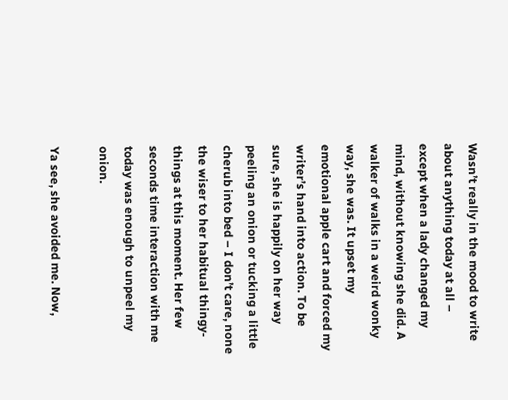Wasn’t really in the mood to write about anything today at all – except when a lady changed my mind, without knowing she did. A walker of walks in a weird wonky way, she was. It upset my emotional apple cart and forced my writer’s hand into action. To be sure, she is happily on her way peeling an onion or tucking a little cherub into bed – I don’t care, none the wiser to her habitual thingy-things at this moment. Her few seconds time interaction with me today was enough to unpeel my onion.

Ya see, she avoided me. Now,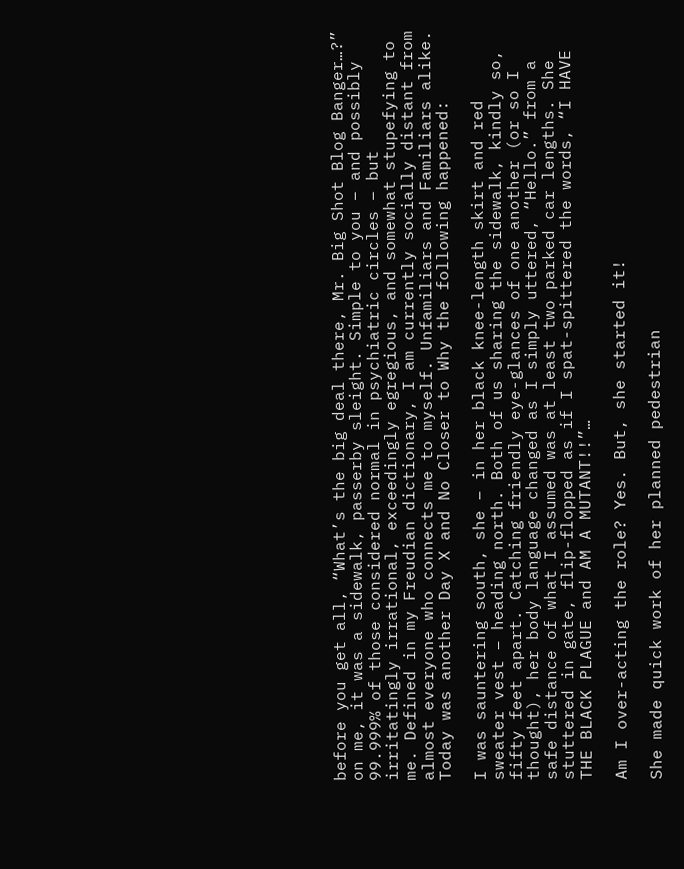before you get all, “What’s the big deal there, Mr. Big Shot Blog Banger…?” on me, it was a sidewalk, passerby sleight. Simple to you – and possibly 99.999% of those considered normal in psychiatric circles – but irritatingly irrational, exceedingly egregious, and somewhat stupefying to me. Defined in my Freudian dictionary, I am currently socially distant from almost everyone who connects me to myself. Unfamiliars and Familiars alike. Today was another Day X and No Closer to Why the following happened:

I was sauntering south, she – in her black knee-length skirt and red sweater vest – heading north. Both of us sharing the sidewalk, kindly so, fifty feet apart. Catching friendly eye-glances of one another (or so I thought), her body language changed as I simply uttered, “Hello.” from a safe distance of what I assumed was at least two parked car lengths. She stuttered in gate, flip-flopped as if I spat-spittered the words, “I HAVE THE BLACK PLAGUE and AM A MUTANT!!”…

Am I over-acting the role? Yes. But, she started it!

She made quick work of her planned pedestrian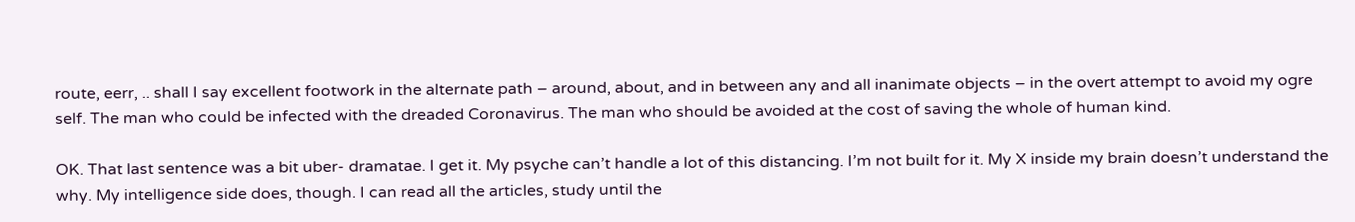route, eerr, .. shall I say excellent footwork in the alternate path – around, about, and in between any and all inanimate objects – in the overt attempt to avoid my ogre self. The man who could be infected with the dreaded Coronavirus. The man who should be avoided at the cost of saving the whole of human kind.

OK. That last sentence was a bit uber- dramatae. I get it. My psyche can’t handle a lot of this distancing. I’m not built for it. My X inside my brain doesn’t understand the why. My intelligence side does, though. I can read all the articles, study until the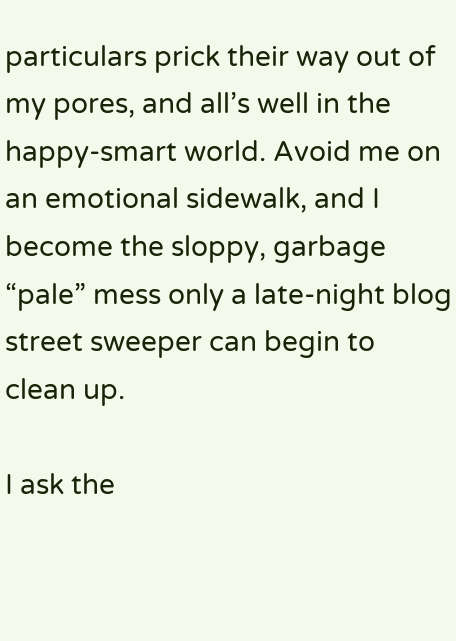particulars prick their way out of my pores, and all’s well in the happy-smart world. Avoid me on an emotional sidewalk, and I become the sloppy, garbage “pale” mess only a late-night blog street sweeper can begin to clean up.

I ask the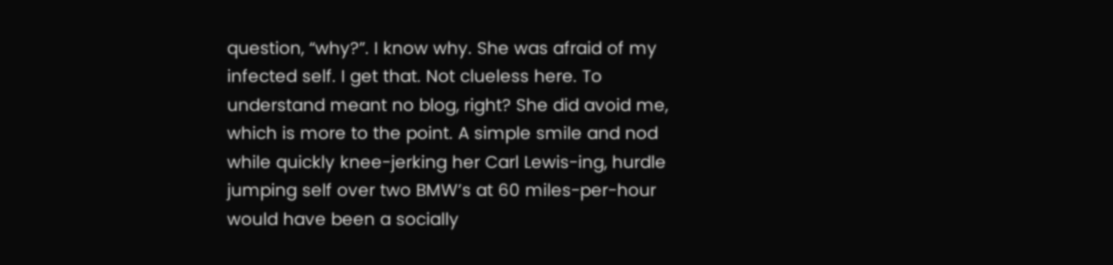question, “why?”. I know why. She was afraid of my infected self. I get that. Not clueless here. To understand meant no blog, right? She did avoid me, which is more to the point. A simple smile and nod while quickly knee-jerking her Carl Lewis-ing, hurdle jumping self over two BMW’s at 60 miles-per-hour would have been a socially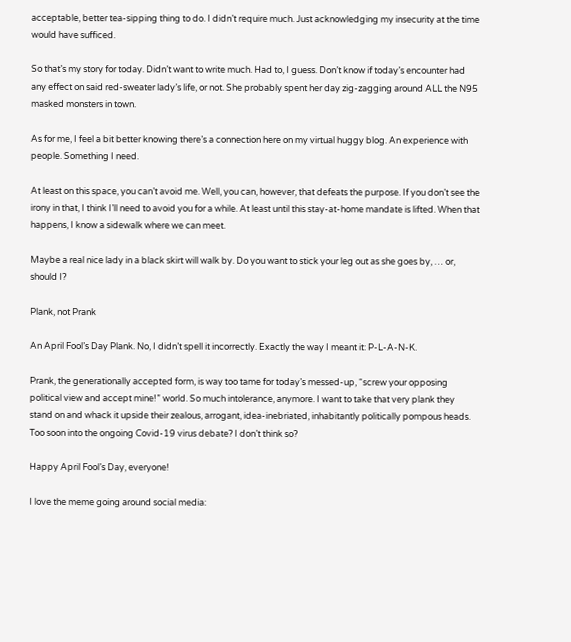acceptable, better tea-sipping thing to do. I didn’t require much. Just acknowledging my insecurity at the time would have sufficed.

So that’s my story for today. Didn’t want to write much. Had to, I guess. Don’t know if today’s encounter had any effect on said red-sweater lady’s life, or not. She probably spent her day zig-zagging around ALL the N95 masked monsters in town.

As for me, I feel a bit better knowing there’s a connection here on my virtual huggy blog. An experience with people. Something I need.

At least on this space, you can’t avoid me. Well, you can, however, that defeats the purpose. If you don’t see the irony in that, I think I’ll need to avoid you for a while. At least until this stay-at-home mandate is lifted. When that happens, I know a sidewalk where we can meet.

Maybe a real nice lady in a black skirt will walk by. Do you want to stick your leg out as she goes by, … or, should I?

Plank, not Prank

An April Fool’s Day Plank. No, I didn’t spell it incorrectly. Exactly the way I meant it: P-L-A-N-K.

Prank, the generationally accepted form, is way too tame for today’s messed-up, “screw your opposing political view and accept mine!” world. So much intolerance, anymore. I want to take that very plank they stand on and whack it upside their zealous, arrogant, idea-inebriated, inhabitantly politically pompous heads. Too soon into the ongoing Covid-19 virus debate? I don’t think so?

Happy April Fool’s Day, everyone!

I love the meme going around social media: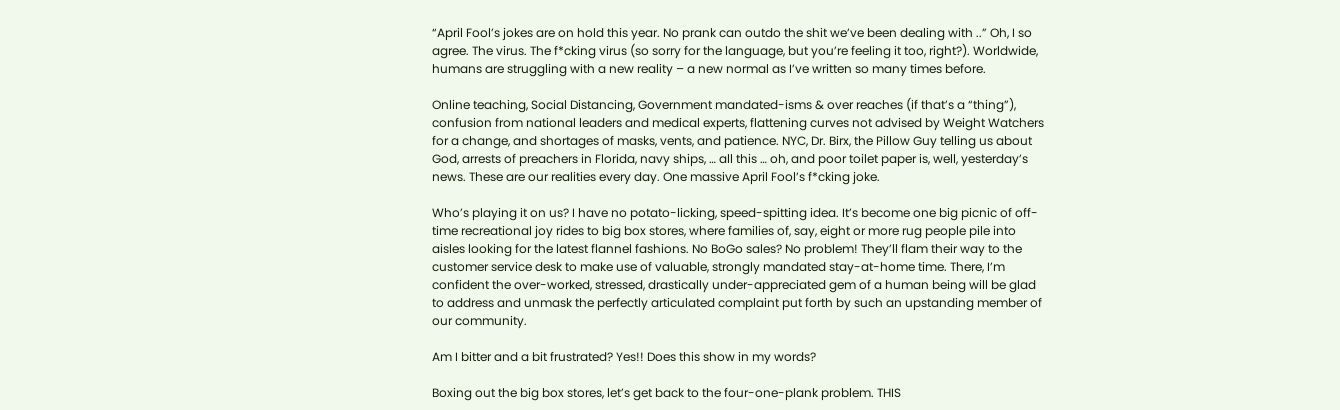“April Fool’s jokes are on hold this year. No prank can outdo the shit we’ve been dealing with ..” Oh, I so agree. The virus. The f*cking virus (so sorry for the language, but you’re feeling it too, right?). Worldwide, humans are struggling with a new reality – a new normal as I’ve written so many times before.

Online teaching, Social Distancing, Government mandated-isms & over reaches (if that’s a “thing”), confusion from national leaders and medical experts, flattening curves not advised by Weight Watchers for a change, and shortages of masks, vents, and patience. NYC, Dr. Birx, the Pillow Guy telling us about God, arrests of preachers in Florida, navy ships, … all this … oh, and poor toilet paper is, well, yesterday’s news. These are our realities every day. One massive April Fool’s f*cking joke.

Who’s playing it on us? I have no potato-licking, speed-spitting idea. It’s become one big picnic of off-time recreational joy rides to big box stores, where families of, say, eight or more rug people pile into aisles looking for the latest flannel fashions. No BoGo sales? No problem! They’ll flam their way to the customer service desk to make use of valuable, strongly mandated stay-at-home time. There, I’m confident the over-worked, stressed, drastically under-appreciated gem of a human being will be glad to address and unmask the perfectly articulated complaint put forth by such an upstanding member of our community.

Am I bitter and a bit frustrated? Yes!! Does this show in my words?

Boxing out the big box stores, let’s get back to the four-one-plank problem. THIS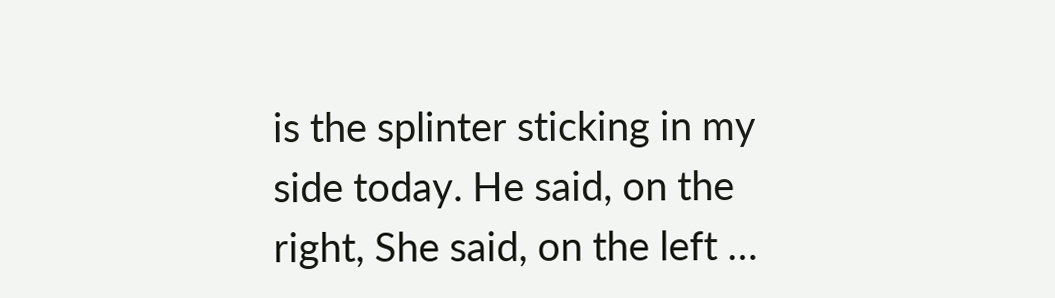is the splinter sticking in my side today. He said, on the right, She said, on the left …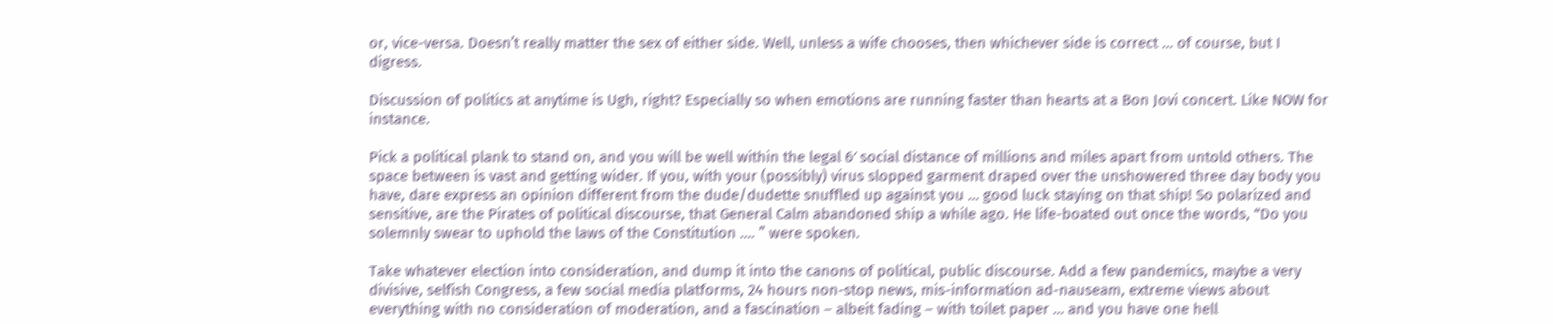or, vice-versa. Doesn’t really matter the sex of either side. Well, unless a wife chooses, then whichever side is correct … of course, but I digress.

Discussion of politics at anytime is Ugh, right? Especially so when emotions are running faster than hearts at a Bon Jovi concert. Like NOW for instance.

Pick a political plank to stand on, and you will be well within the legal 6′ social distance of millions and miles apart from untold others. The space between is vast and getting wider. If you, with your (possibly) virus slopped garment draped over the unshowered three day body you have, dare express an opinion different from the dude/dudette snuffled up against you … good luck staying on that ship! So polarized and sensitive, are the Pirates of political discourse, that General Calm abandoned ship a while ago. He life-boated out once the words, “Do you solemnly swear to uphold the laws of the Constitution …. ” were spoken.

Take whatever election into consideration, and dump it into the canons of political, public discourse. Add a few pandemics, maybe a very divisive, selfish Congress, a few social media platforms, 24 hours non-stop news, mis-information ad-nauseam, extreme views about everything with no consideration of moderation, and a fascination – albeit fading – with toilet paper … and you have one hell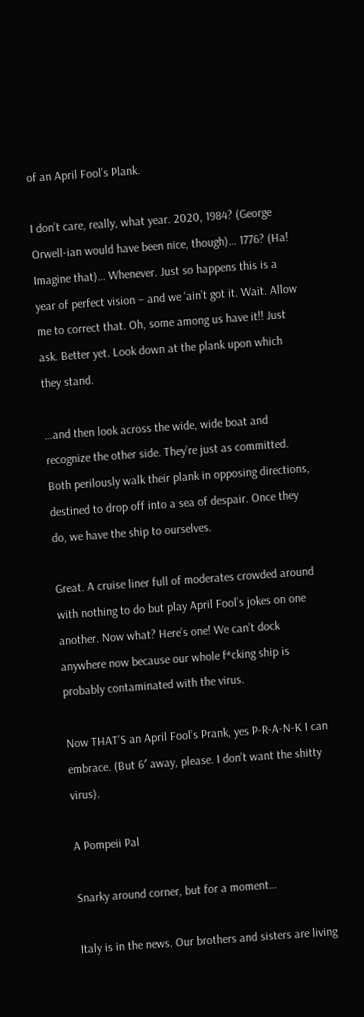of an April Fool’s Plank.

I don’t care, really, what year. 2020, 1984? (George Orwell-ian would have been nice, though)… 1776? (Ha! Imagine that)… Whenever. Just so happens this is a year of perfect vision – and we ‘ain’t got it. Wait. Allow me to correct that. Oh, some among us have it!! Just ask. Better yet. Look down at the plank upon which they stand.

…and then look across the wide, wide boat and recognize the other side. They’re just as committed. Both perilously walk their plank in opposing directions, destined to drop off into a sea of despair. Once they do, we have the ship to ourselves.

Great. A cruise liner full of moderates crowded around with nothing to do but play April Fool’s jokes on one another. Now what? Here’s one! We can’t dock anywhere now because our whole f*cking ship is probably contaminated with the virus.

Now THAT’S an April Fool’s Prank, yes P-R-A-N-K I can embrace. (But 6′ away, please. I don’t want the shitty virus).

A Pompeii Pal

Snarky around corner, but for a moment…

Italy is in the news. Our brothers and sisters are living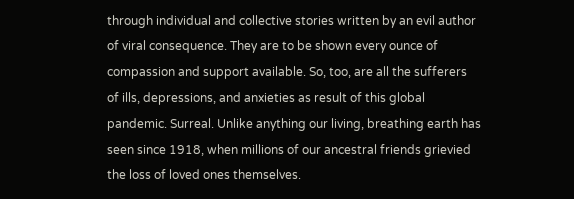through individual and collective stories written by an evil author of viral consequence. They are to be shown every ounce of compassion and support available. So, too, are all the sufferers of ills, depressions, and anxieties as result of this global pandemic. Surreal. Unlike anything our living, breathing earth has seen since 1918, when millions of our ancestral friends grievied the loss of loved ones themselves.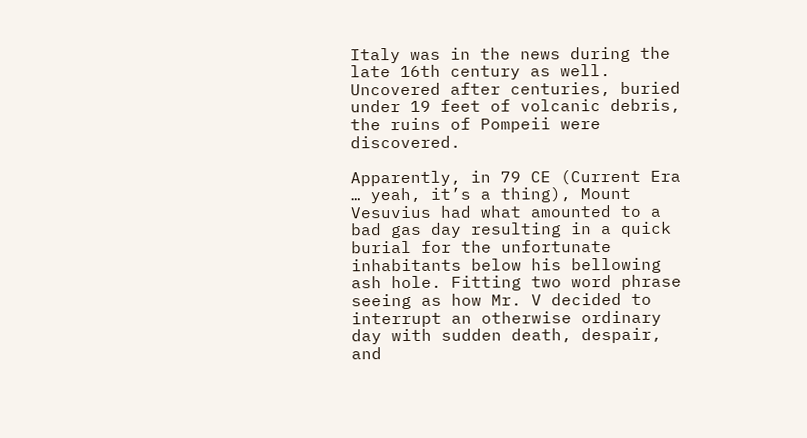Italy was in the news during the late 16th century as well. Uncovered after centuries, buried under 19 feet of volcanic debris, the ruins of Pompeii were discovered.

Apparently, in 79 CE (Current Era … yeah, it’s a thing), Mount Vesuvius had what amounted to a bad gas day resulting in a quick burial for the unfortunate inhabitants below his bellowing ash hole. Fitting two word phrase seeing as how Mr. V decided to interrupt an otherwise ordinary day with sudden death, despair, and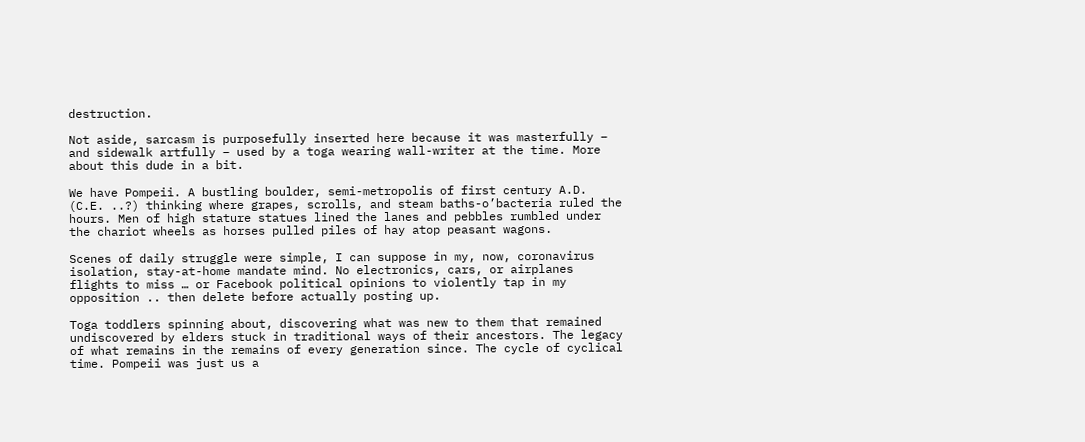destruction.

Not aside, sarcasm is purposefully inserted here because it was masterfully – and sidewalk artfully – used by a toga wearing wall-writer at the time. More about this dude in a bit.

We have Pompeii. A bustling boulder, semi-metropolis of first century A.D. (C.E. ..?) thinking where grapes, scrolls, and steam baths-o’bacteria ruled the hours. Men of high stature statues lined the lanes and pebbles rumbled under the chariot wheels as horses pulled piles of hay atop peasant wagons.

Scenes of daily struggle were simple, I can suppose in my, now, coronavirus isolation, stay-at-home mandate mind. No electronics, cars, or airplanes flights to miss … or Facebook political opinions to violently tap in my opposition .. then delete before actually posting up.

Toga toddlers spinning about, discovering what was new to them that remained undiscovered by elders stuck in traditional ways of their ancestors. The legacy of what remains in the remains of every generation since. The cycle of cyclical time. Pompeii was just us a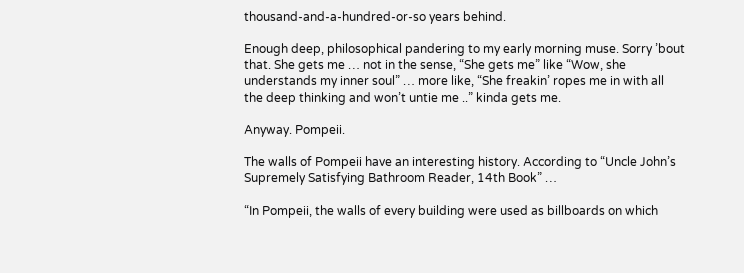thousand-and-a-hundred-or-so years behind.

Enough deep, philosophical pandering to my early morning muse. Sorry ’bout that. She gets me … not in the sense, “She gets me” like “Wow, she understands my inner soul” … more like, “She freakin’ ropes me in with all the deep thinking and won’t untie me ..” kinda gets me.

Anyway. Pompeii.

The walls of Pompeii have an interesting history. According to “Uncle John’s Supremely Satisfying Bathroom Reader, 14th Book” …

“In Pompeii, the walls of every building were used as billboards on which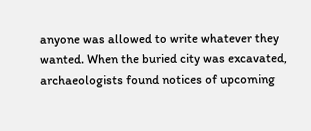anyone was allowed to write whatever they wanted. When the buried city was excavated, archaeologists found notices of upcoming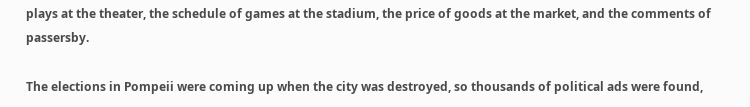plays at the theater, the schedule of games at the stadium, the price of goods at the market, and the comments of passersby.

The elections in Pompeii were coming up when the city was destroyed, so thousands of political ads were found,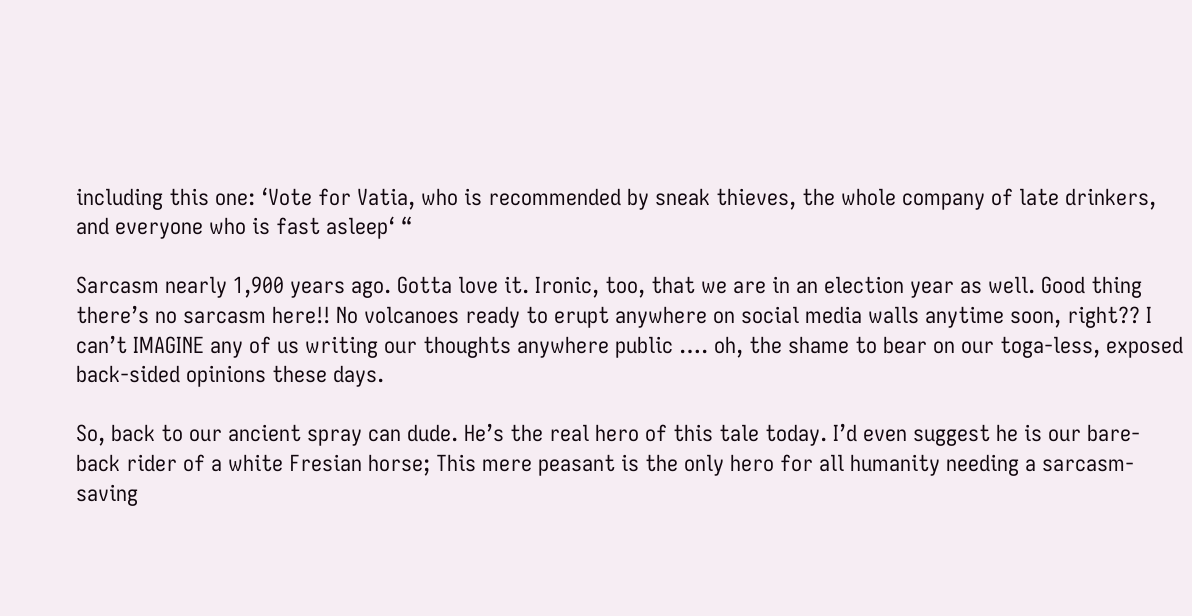including this one: ‘Vote for Vatia, who is recommended by sneak thieves, the whole company of late drinkers, and everyone who is fast asleep‘ “

Sarcasm nearly 1,900 years ago. Gotta love it. Ironic, too, that we are in an election year as well. Good thing there’s no sarcasm here!! No volcanoes ready to erupt anywhere on social media walls anytime soon, right?? I can’t IMAGINE any of us writing our thoughts anywhere public …. oh, the shame to bear on our toga-less, exposed back-sided opinions these days.

So, back to our ancient spray can dude. He’s the real hero of this tale today. I’d even suggest he is our bare-back rider of a white Fresian horse; This mere peasant is the only hero for all humanity needing a sarcasm-saving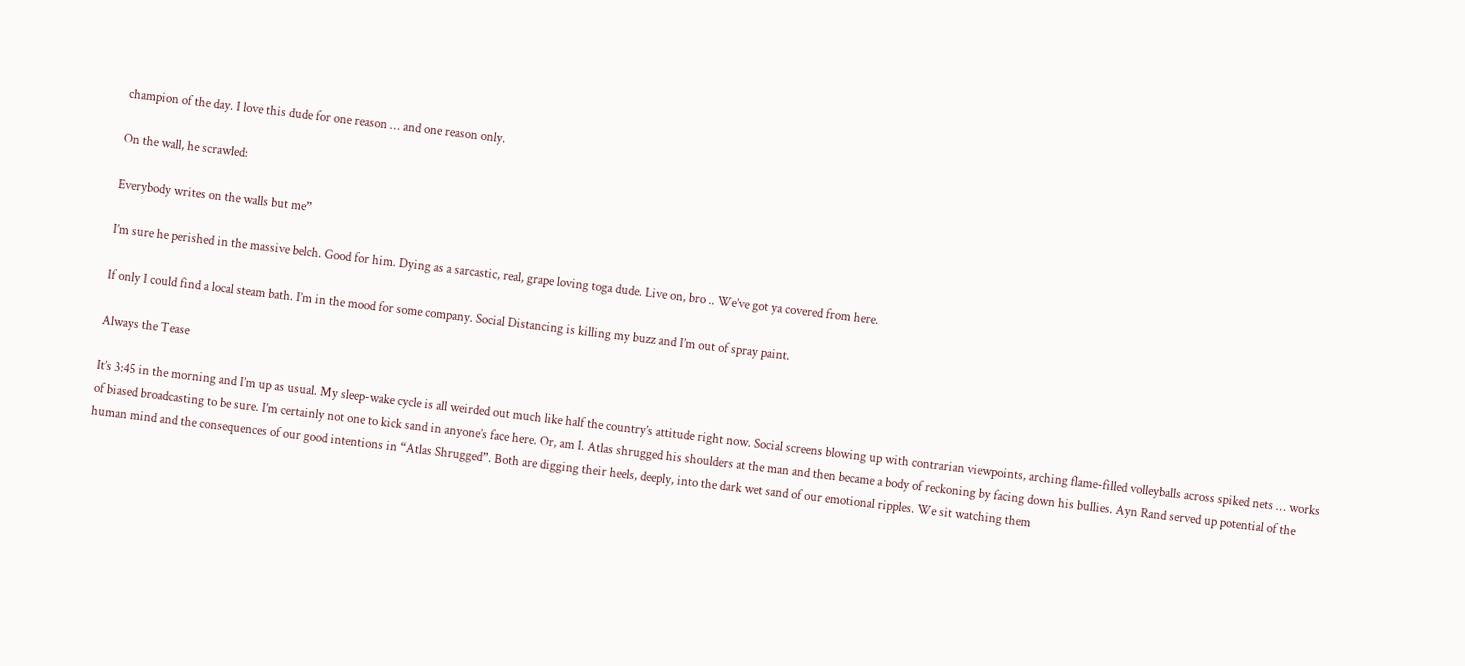champion of the day. I love this dude for one reason … and one reason only.

On the wall, he scrawled:

Everybody writes on the walls but me”

I’m sure he perished in the massive belch. Good for him. Dying as a sarcastic, real, grape loving toga dude. Live on, bro .. We’ve got ya covered from here.

If only I could find a local steam bath. I’m in the mood for some company. Social Distancing is killing my buzz and I’m out of spray paint.

Always the Tease

It’s 3:45 in the morning and I’m up as usual. My sleep-wake cycle is all weirded out much like half the country’s attitude right now. Social screens blowing up with contrarian viewpoints, arching flame-filled volleyballs across spiked nets … works of biased broadcasting to be sure. I’m certainly not one to kick sand in anyone’s face here. Or, am I. Atlas shrugged his shoulders at the man and then became a body of reckoning by facing down his bullies. Ayn Rand served up potential of the human mind and the consequences of our good intentions in “Atlas Shrugged”. Both are digging their heels, deeply, into the dark wet sand of our emotional ripples. We sit watching them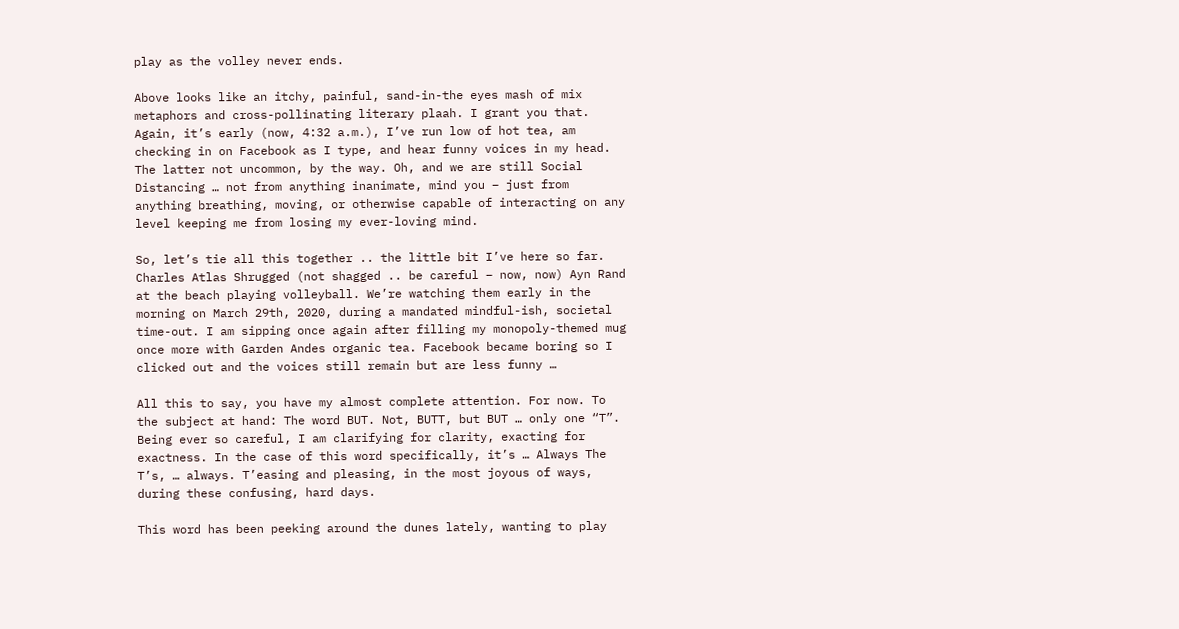play as the volley never ends.

Above looks like an itchy, painful, sand-in-the eyes mash of mix metaphors and cross-pollinating literary plaah. I grant you that. Again, it’s early (now, 4:32 a.m.), I’ve run low of hot tea, am checking in on Facebook as I type, and hear funny voices in my head. The latter not uncommon, by the way. Oh, and we are still Social Distancing … not from anything inanimate, mind you – just from anything breathing, moving, or otherwise capable of interacting on any level keeping me from losing my ever-loving mind.

So, let’s tie all this together .. the little bit I’ve here so far. Charles Atlas Shrugged (not shagged .. be careful – now, now) Ayn Rand at the beach playing volleyball. We’re watching them early in the morning on March 29th, 2020, during a mandated mindful-ish, societal time-out. I am sipping once again after filling my monopoly-themed mug once more with Garden Andes organic tea. Facebook became boring so I clicked out and the voices still remain but are less funny …

All this to say, you have my almost complete attention. For now. To the subject at hand: The word BUT. Not, BUTT, but BUT … only one “T”. Being ever so careful, I am clarifying for clarity, exacting for exactness. In the case of this word specifically, it’s … Always The T’s, … always. T’easing and pleasing, in the most joyous of ways, during these confusing, hard days.

This word has been peeking around the dunes lately, wanting to play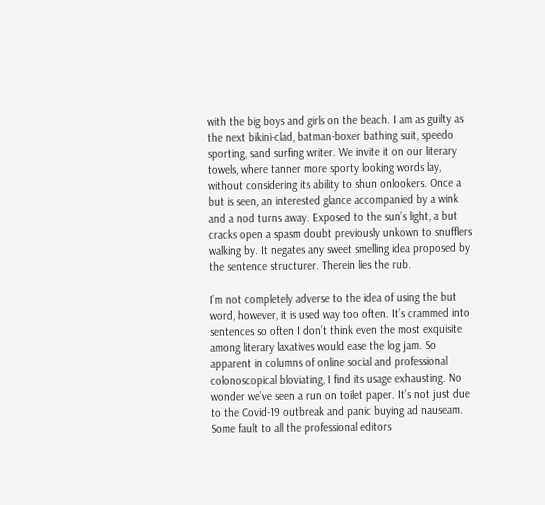with the big boys and girls on the beach. I am as guilty as the next bikini-clad, batman-boxer bathing suit, speedo sporting, sand surfing writer. We invite it on our literary towels, where tanner more sporty looking words lay, without considering its ability to shun onlookers. Once a but is seen, an interested glance accompanied by a wink and a nod turns away. Exposed to the sun’s light, a but cracks open a spasm doubt previously unkown to snufflers walking by. It negates any sweet smelling idea proposed by the sentence structurer. Therein lies the rub.

I’m not completely adverse to the idea of using the but word, however, it is used way too often. It’s crammed into sentences so often I don’t think even the most exquisite among literary laxatives would ease the log jam. So apparent in columns of online social and professional colonoscopical bloviating, I find its usage exhausting. No wonder we’ve seen a run on toilet paper. It’s not just due to the Covid-19 outbreak and panic buying ad nauseam. Some fault to all the professional editors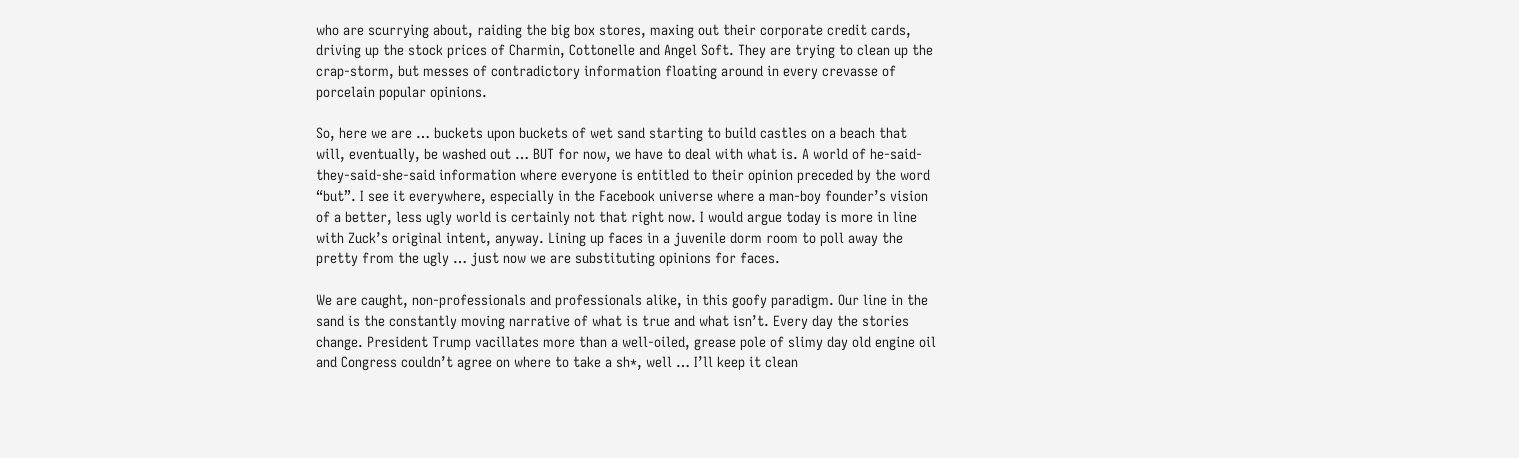who are scurrying about, raiding the big box stores, maxing out their corporate credit cards, driving up the stock prices of Charmin, Cottonelle and Angel Soft. They are trying to clean up the crap-storm, but messes of contradictory information floating around in every crevasse of porcelain popular opinions.

So, here we are … buckets upon buckets of wet sand starting to build castles on a beach that will, eventually, be washed out … BUT for now, we have to deal with what is. A world of he-said-they-said-she-said information where everyone is entitled to their opinion preceded by the word “but”. I see it everywhere, especially in the Facebook universe where a man-boy founder’s vision of a better, less ugly world is certainly not that right now. I would argue today is more in line with Zuck’s original intent, anyway. Lining up faces in a juvenile dorm room to poll away the pretty from the ugly … just now we are substituting opinions for faces.

We are caught, non-professionals and professionals alike, in this goofy paradigm. Our line in the sand is the constantly moving narrative of what is true and what isn’t. Every day the stories change. President Trump vacillates more than a well-oiled, grease pole of slimy day old engine oil and Congress couldn’t agree on where to take a sh*, well … I’ll keep it clean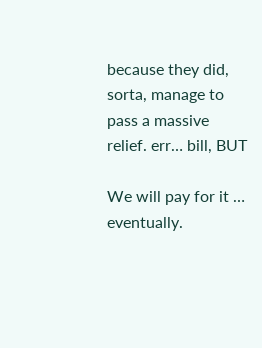because they did, sorta, manage to pass a massive relief. err… bill, BUT

We will pay for it … eventually.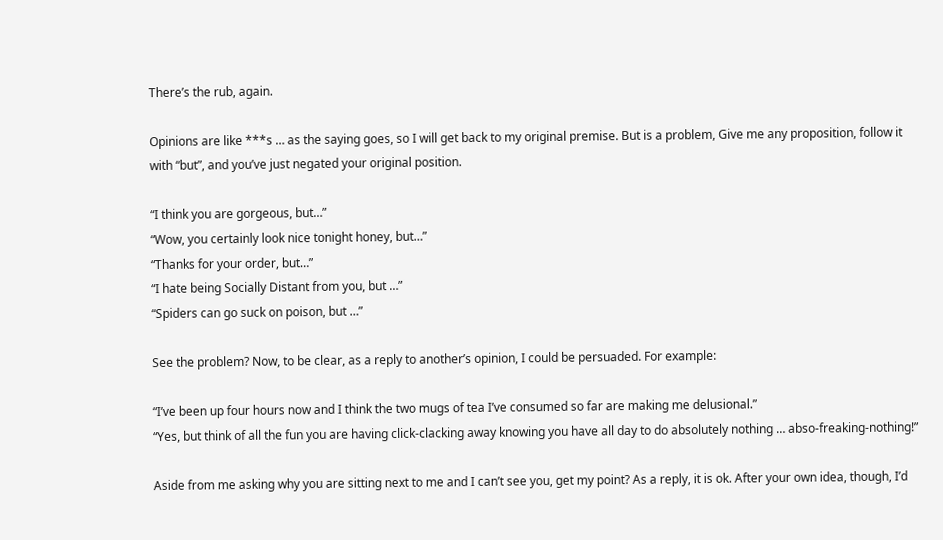There’s the rub, again.

Opinions are like ***s … as the saying goes, so I will get back to my original premise. But is a problem, Give me any proposition, follow it with “but”, and you’ve just negated your original position.

“I think you are gorgeous, but…”
“Wow, you certainly look nice tonight honey, but…”
“Thanks for your order, but…”
“I hate being Socially Distant from you, but …”
“Spiders can go suck on poison, but …”

See the problem? Now, to be clear, as a reply to another’s opinion, I could be persuaded. For example:

“I’ve been up four hours now and I think the two mugs of tea I’ve consumed so far are making me delusional.”
“Yes, but think of all the fun you are having click-clacking away knowing you have all day to do absolutely nothing … abso-freaking-nothing!”

Aside from me asking why you are sitting next to me and I can’t see you, get my point? As a reply, it is ok. After your own idea, though, I’d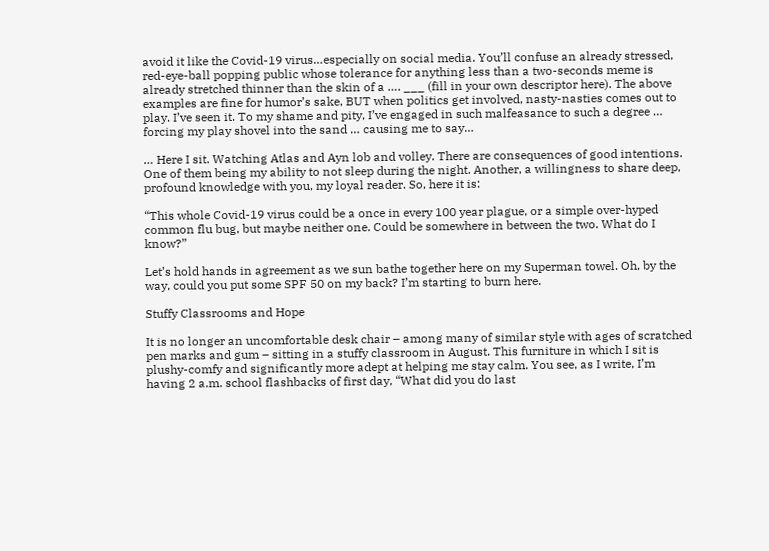avoid it like the Covid-19 virus…especially on social media. You’ll confuse an already stressed, red-eye-ball popping public whose tolerance for anything less than a two-seconds meme is already stretched thinner than the skin of a …. ___ (fill in your own descriptor here). The above examples are fine for humor’s sake, BUT when politics get involved, nasty-nasties comes out to play. I’ve seen it. To my shame and pity, I’ve engaged in such malfeasance to such a degree … forcing my play shovel into the sand … causing me to say…

… Here I sit. Watching Atlas and Ayn lob and volley. There are consequences of good intentions. One of them being my ability to not sleep during the night. Another, a willingness to share deep, profound knowledge with you, my loyal reader. So, here it is:

“This whole Covid-19 virus could be a once in every 100 year plague, or a simple over-hyped common flu bug, but maybe neither one. Could be somewhere in between the two. What do I know?”

Let’s hold hands in agreement as we sun bathe together here on my Superman towel. Oh, by the way, could you put some SPF 50 on my back? I’m starting to burn here.

Stuffy Classrooms and Hope

It is no longer an uncomfortable desk chair – among many of similar style with ages of scratched pen marks and gum – sitting in a stuffy classroom in August. This furniture in which I sit is plushy-comfy and significantly more adept at helping me stay calm. You see, as I write, I’m having 2 a.m. school flashbacks of first day, “What did you do last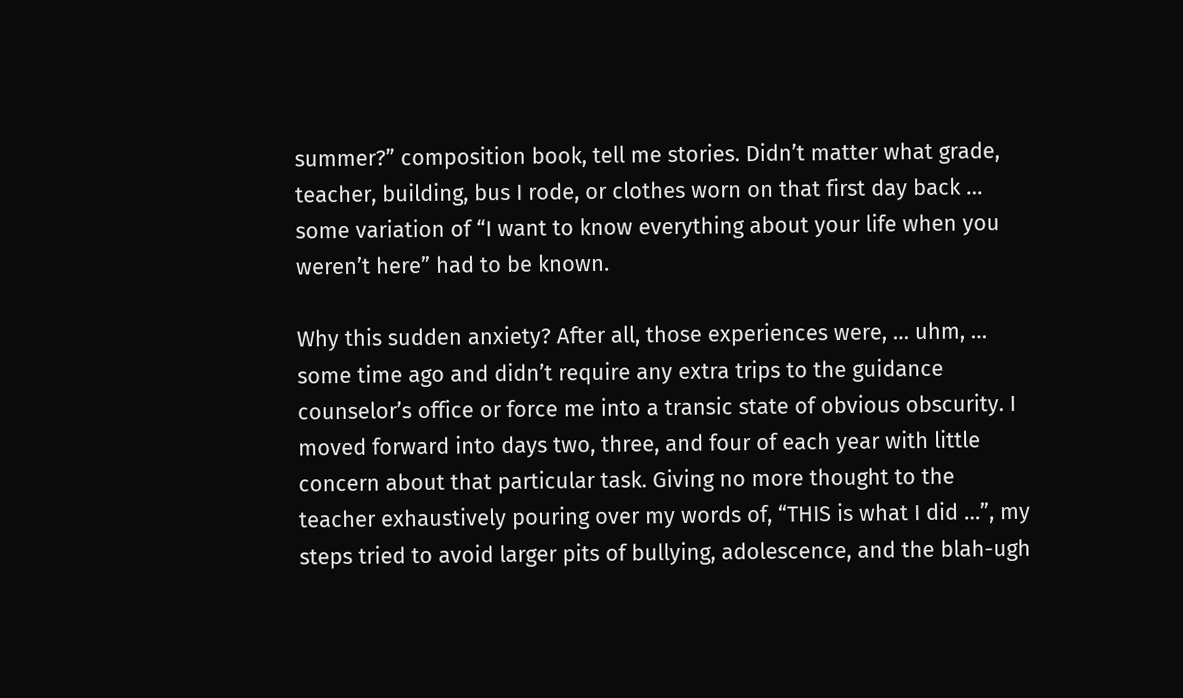summer?” composition book, tell me stories. Didn’t matter what grade, teacher, building, bus I rode, or clothes worn on that first day back … some variation of “I want to know everything about your life when you weren’t here” had to be known.

Why this sudden anxiety? After all, those experiences were, … uhm, … some time ago and didn’t require any extra trips to the guidance counselor’s office or force me into a transic state of obvious obscurity. I moved forward into days two, three, and four of each year with little concern about that particular task. Giving no more thought to the teacher exhaustively pouring over my words of, “THIS is what I did …”, my steps tried to avoid larger pits of bullying, adolescence, and the blah-ugh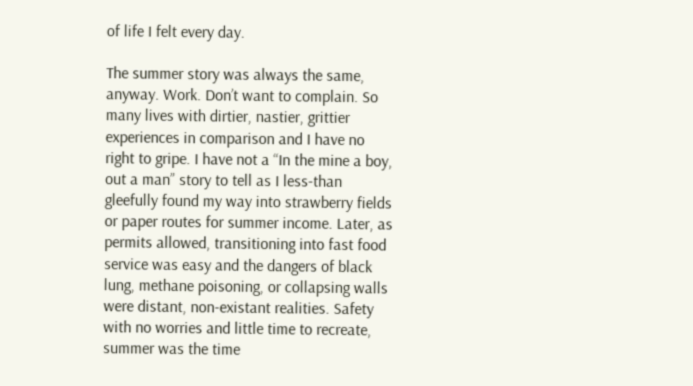of life I felt every day.

The summer story was always the same, anyway. Work. Don’t want to complain. So many lives with dirtier, nastier, grittier experiences in comparison and I have no right to gripe. I have not a “In the mine a boy, out a man” story to tell as I less-than gleefully found my way into strawberry fields or paper routes for summer income. Later, as permits allowed, transitioning into fast food service was easy and the dangers of black lung, methane poisoning, or collapsing walls were distant, non-existant realities. Safety with no worries and little time to recreate, summer was the time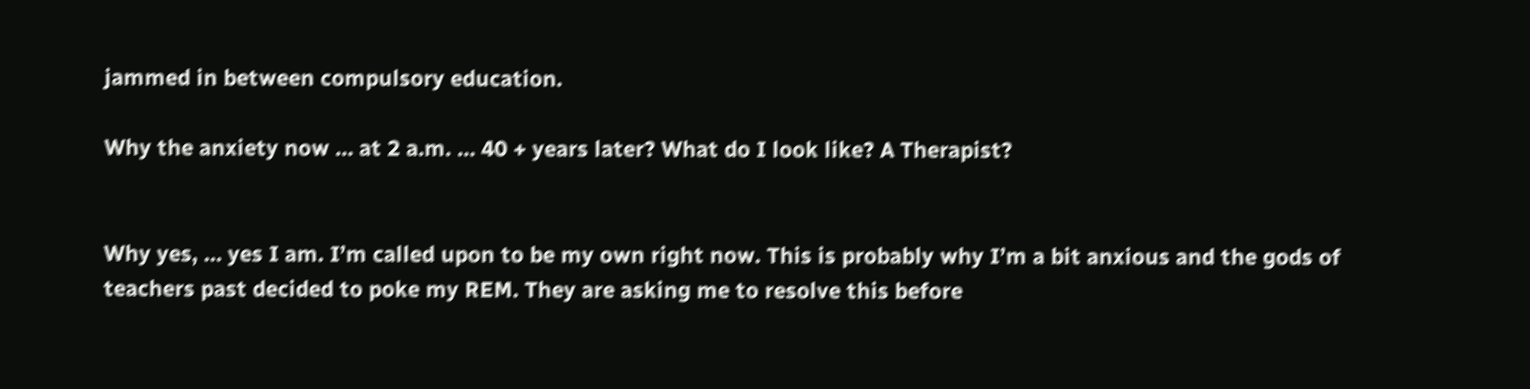jammed in between compulsory education.

Why the anxiety now … at 2 a.m. … 40 + years later? What do I look like? A Therapist?


Why yes, … yes I am. I’m called upon to be my own right now. This is probably why I’m a bit anxious and the gods of teachers past decided to poke my REM. They are asking me to resolve this before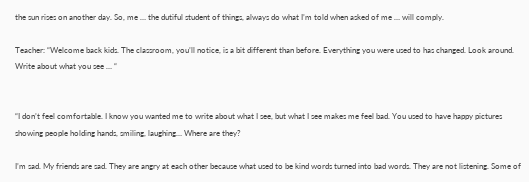the sun rises on another day. So, me … the dutiful student of things, always do what I’m told when asked of me … will comply.

Teacher: “Welcome back kids. The classroom, you’ll notice, is a bit different than before. Everything you were used to has changed. Look around. Write about what you see … “


“I don’t feel comfortable. I know you wanted me to write about what I see, but what I see makes me feel bad. You used to have happy pictures showing people holding hands, smiling, laughing… Where are they?

I’m sad. My friends are sad. They are angry at each other because what used to be kind words turned into bad words. They are not listening. Some of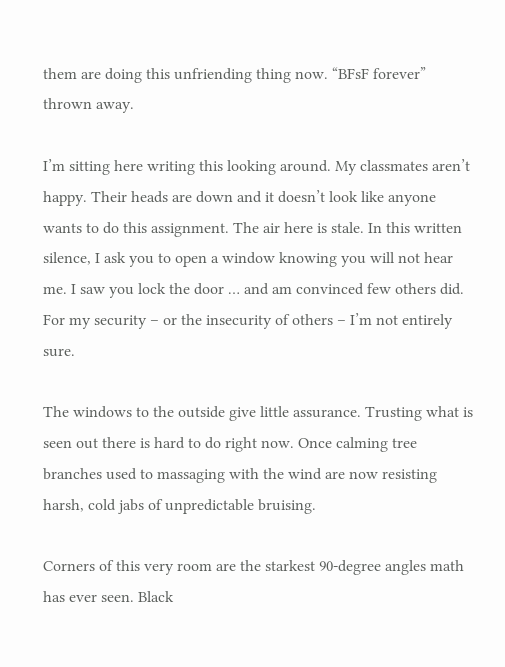them are doing this unfriending thing now. “BFsF forever” thrown away.

I’m sitting here writing this looking around. My classmates aren’t happy. Their heads are down and it doesn’t look like anyone wants to do this assignment. The air here is stale. In this written silence, I ask you to open a window knowing you will not hear me. I saw you lock the door … and am convinced few others did. For my security – or the insecurity of others – I’m not entirely sure.

The windows to the outside give little assurance. Trusting what is seen out there is hard to do right now. Once calming tree branches used to massaging with the wind are now resisting harsh, cold jabs of unpredictable bruising.

Corners of this very room are the starkest 90-degree angles math has ever seen. Black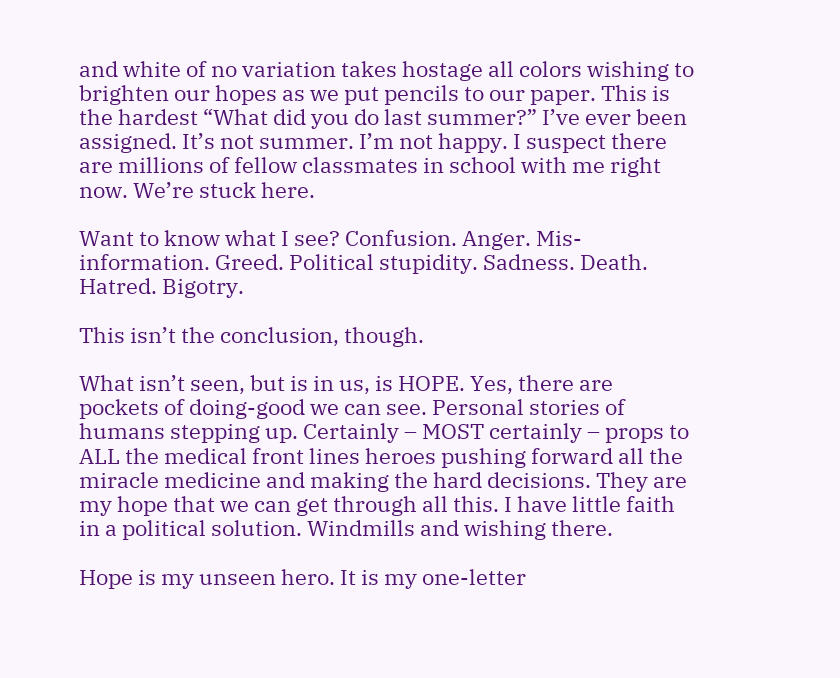and white of no variation takes hostage all colors wishing to brighten our hopes as we put pencils to our paper. This is the hardest “What did you do last summer?” I’ve ever been assigned. It’s not summer. I’m not happy. I suspect there are millions of fellow classmates in school with me right now. We’re stuck here.

Want to know what I see? Confusion. Anger. Mis-information. Greed. Political stupidity. Sadness. Death. Hatred. Bigotry.

This isn’t the conclusion, though.

What isn’t seen, but is in us, is HOPE. Yes, there are pockets of doing-good we can see. Personal stories of humans stepping up. Certainly – MOST certainly – props to ALL the medical front lines heroes pushing forward all the miracle medicine and making the hard decisions. They are my hope that we can get through all this. I have little faith in a political solution. Windmills and wishing there.

Hope is my unseen hero. It is my one-letter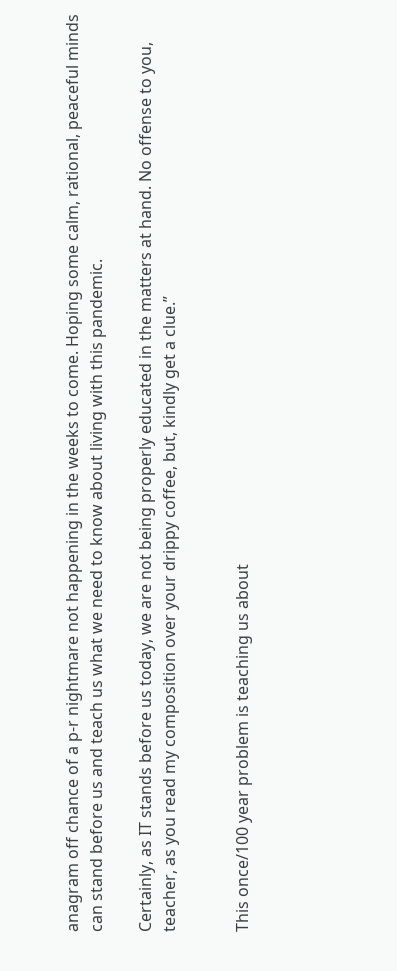anagram off chance of a p-r nightmare not happening in the weeks to come. Hoping some calm, rational, peaceful minds can stand before us and teach us what we need to know about living with this pandemic.

Certainly, as IT stands before us today, we are not being properly educated in the matters at hand. No offense to you, teacher, as you read my composition over your drippy coffee, but, kindly get a clue.”


This once/100 year problem is teaching us about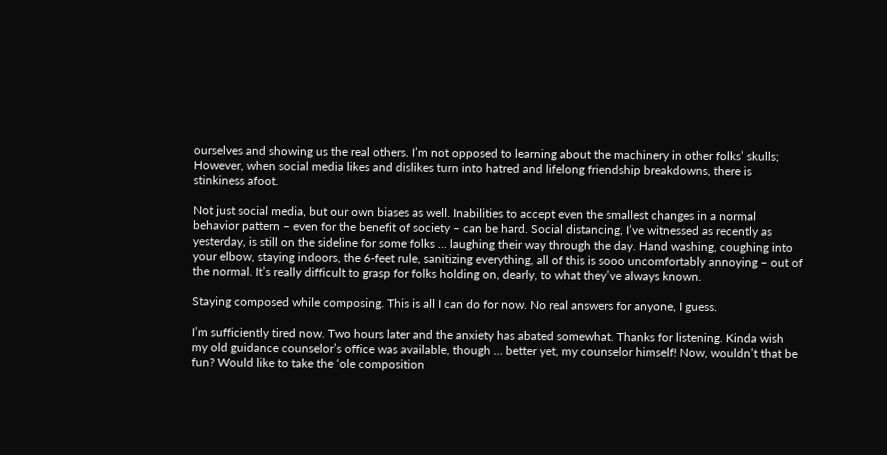ourselves and showing us the real others. I’m not opposed to learning about the machinery in other folks’ skulls; However, when social media likes and dislikes turn into hatred and lifelong friendship breakdowns, there is stinkiness afoot.

Not just social media, but our own biases as well. Inabilities to accept even the smallest changes in a normal behavior pattern – even for the benefit of society – can be hard. Social distancing, I’ve witnessed as recently as yesterday, is still on the sideline for some folks … laughing their way through the day. Hand washing, coughing into your elbow, staying indoors, the 6-feet rule, sanitizing everything, all of this is sooo uncomfortably annoying – out of the normal. It’s really difficult to grasp for folks holding on, dearly, to what they’ve always known.

Staying composed while composing. This is all I can do for now. No real answers for anyone, I guess.

I’m sufficiently tired now. Two hours later and the anxiety has abated somewhat. Thanks for listening. Kinda wish my old guidance counselor’s office was available, though … better yet, my counselor himself! Now, wouldn’t that be fun? Would like to take the ‘ole composition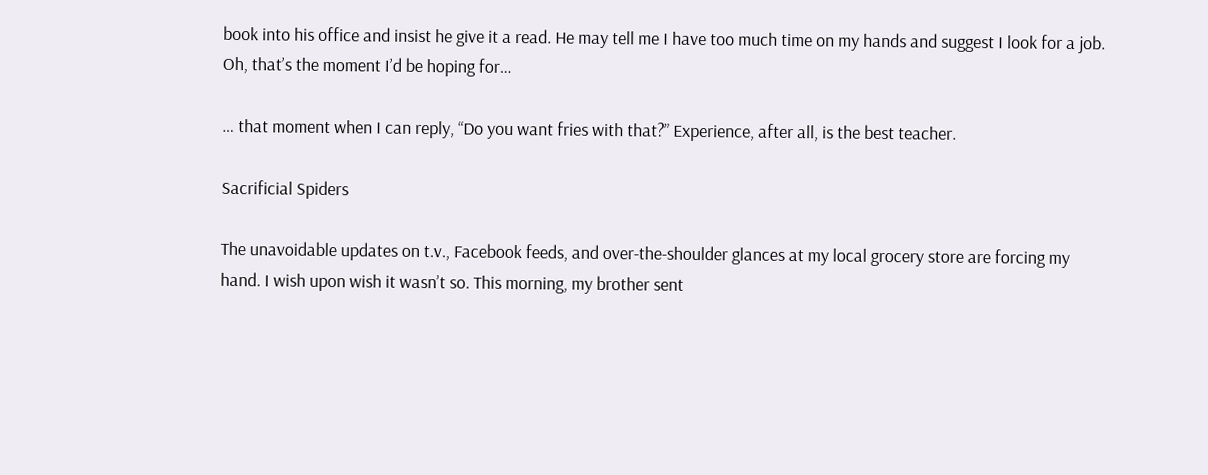book into his office and insist he give it a read. He may tell me I have too much time on my hands and suggest I look for a job. Oh, that’s the moment I’d be hoping for…

… that moment when I can reply, “Do you want fries with that?” Experience, after all, is the best teacher.

Sacrificial Spiders

The unavoidable updates on t.v., Facebook feeds, and over-the-shoulder glances at my local grocery store are forcing my hand. I wish upon wish it wasn’t so. This morning, my brother sent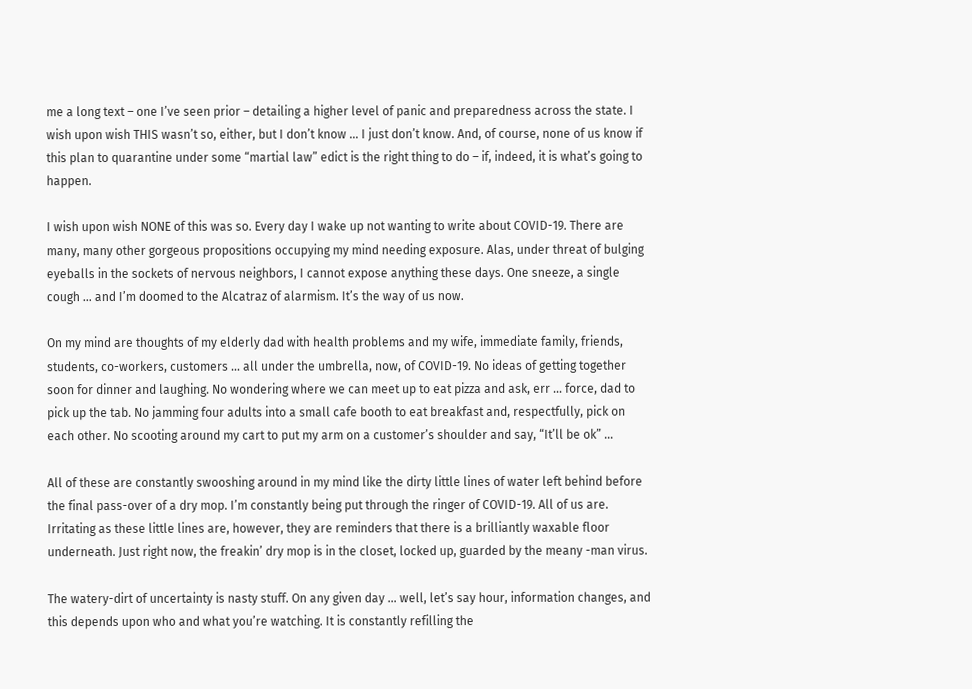me a long text – one I’ve seen prior – detailing a higher level of panic and preparedness across the state. I wish upon wish THIS wasn’t so, either, but I don’t know … I just don’t know. And, of course, none of us know if this plan to quarantine under some “martial law” edict is the right thing to do – if, indeed, it is what’s going to happen.

I wish upon wish NONE of this was so. Every day I wake up not wanting to write about COVID-19. There are many, many other gorgeous propositions occupying my mind needing exposure. Alas, under threat of bulging eyeballs in the sockets of nervous neighbors, I cannot expose anything these days. One sneeze, a single cough … and I’m doomed to the Alcatraz of alarmism. It’s the way of us now.

On my mind are thoughts of my elderly dad with health problems and my wife, immediate family, friends, students, co-workers, customers … all under the umbrella, now, of COVID-19. No ideas of getting together soon for dinner and laughing. No wondering where we can meet up to eat pizza and ask, err … force, dad to pick up the tab. No jamming four adults into a small cafe booth to eat breakfast and, respectfully, pick on each other. No scooting around my cart to put my arm on a customer’s shoulder and say, “It’ll be ok” …

All of these are constantly swooshing around in my mind like the dirty little lines of water left behind before the final pass-over of a dry mop. I’m constantly being put through the ringer of COVID-19. All of us are. Irritating as these little lines are, however, they are reminders that there is a brilliantly waxable floor underneath. Just right now, the freakin’ dry mop is in the closet, locked up, guarded by the meany -man virus.

The watery-dirt of uncertainty is nasty stuff. On any given day … well, let’s say hour, information changes, and this depends upon who and what you’re watching. It is constantly refilling the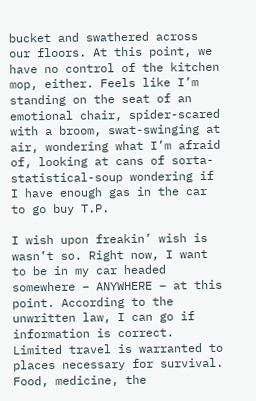bucket and swathered across our floors. At this point, we have no control of the kitchen mop, either. Feels like I’m standing on the seat of an emotional chair, spider-scared with a broom, swat-swinging at air, wondering what I’m afraid of, looking at cans of sorta-statistical-soup wondering if I have enough gas in the car to go buy T.P.

I wish upon freakin’ wish is wasn’t so. Right now, I want to be in my car headed somewhere – ANYWHERE – at this point. According to the unwritten law, I can go if information is correct. Limited travel is warranted to places necessary for survival. Food, medicine, the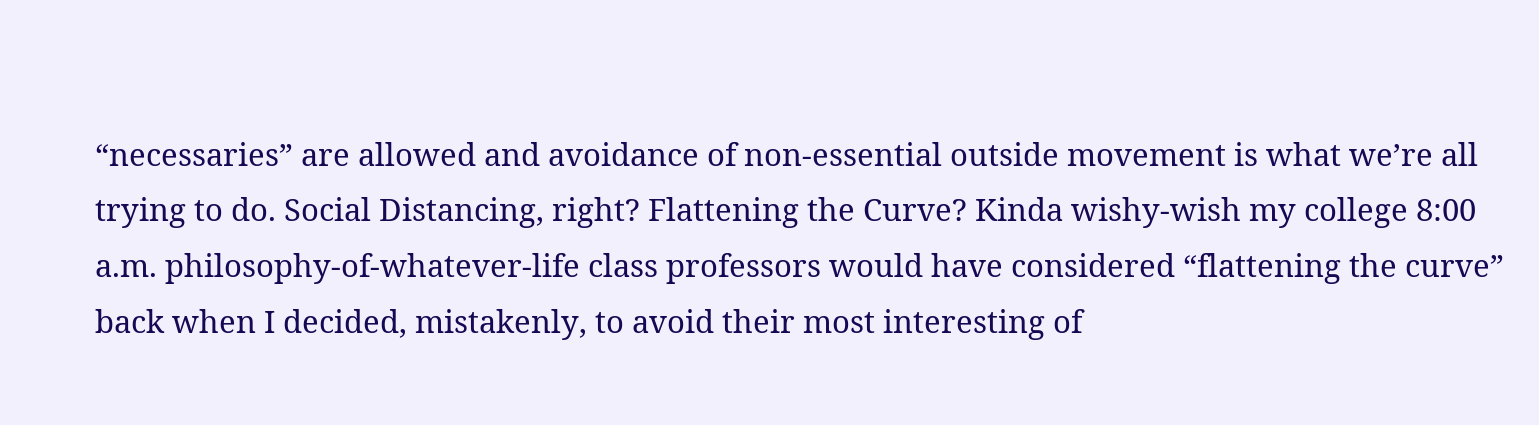“necessaries” are allowed and avoidance of non-essential outside movement is what we’re all trying to do. Social Distancing, right? Flattening the Curve? Kinda wishy-wish my college 8:00 a.m. philosophy-of-whatever-life class professors would have considered “flattening the curve” back when I decided, mistakenly, to avoid their most interesting of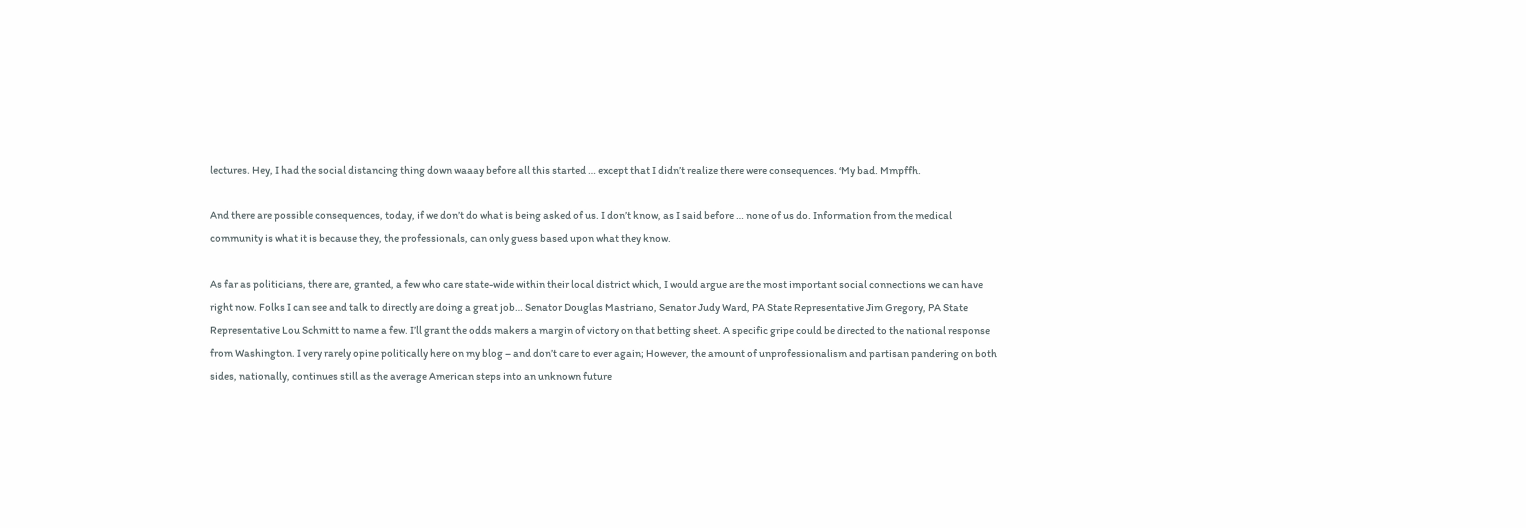lectures. Hey, I had the social distancing thing down waaay before all this started … except that I didn’t realize there were consequences. ‘My bad. Mmpffh.

And there are possible consequences, today, if we don’t do what is being asked of us. I don’t know, as I said before … none of us do. Information from the medical community is what it is because they, the professionals, can only guess based upon what they know.

As far as politicians, there are, granted, a few who care state-wide within their local district which, I would argue are the most important social connections we can have right now. Folks I can see and talk to directly are doing a great job… Senator Douglas Mastriano, Senator Judy Ward, PA State Representative Jim Gregory, PA State Representative Lou Schmitt to name a few. I’ll grant the odds makers a margin of victory on that betting sheet. A specific gripe could be directed to the national response from Washington. I very rarely opine politically here on my blog – and don’t care to ever again; However, the amount of unprofessionalism and partisan pandering on both sides, nationally, continues still as the average American steps into an unknown future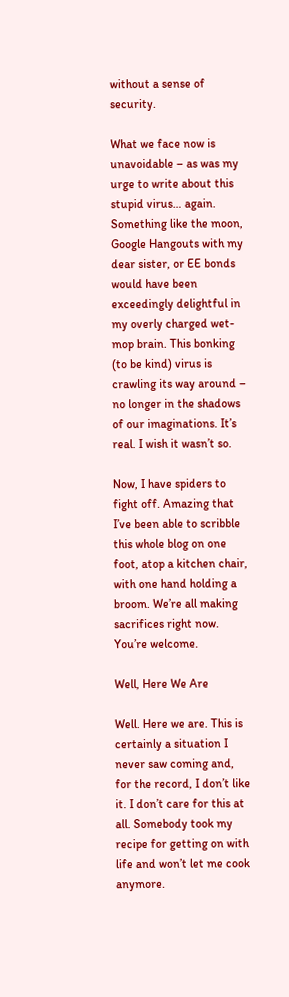without a sense of security.

What we face now is unavoidable – as was my urge to write about this stupid virus… again. Something like the moon, Google Hangouts with my dear sister, or EE bonds would have been exceedingly delightful in my overly charged wet-mop brain. This bonking (to be kind) virus is crawling its way around – no longer in the shadows of our imaginations. It’s real. I wish it wasn’t so.

Now, I have spiders to fight off. Amazing that I’ve been able to scribble this whole blog on one foot, atop a kitchen chair, with one hand holding a broom. We’re all making sacrifices right now. You’re welcome.

Well, Here We Are

Well. Here we are. This is certainly a situation I never saw coming and, for the record, I don’t like it. I don’t care for this at all. Somebody took my recipe for getting on with life and won’t let me cook anymore.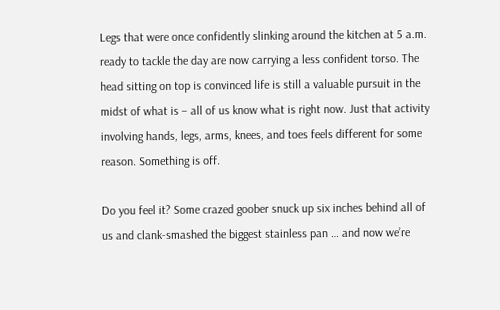Legs that were once confidently slinking around the kitchen at 5 a.m. ready to tackle the day are now carrying a less confident torso. The head sitting on top is convinced life is still a valuable pursuit in the midst of what is – all of us know what is right now. Just that activity involving hands, legs, arms, knees, and toes feels different for some reason. Something is off.

Do you feel it? Some crazed goober snuck up six inches behind all of us and clank-smashed the biggest stainless pan … and now we’re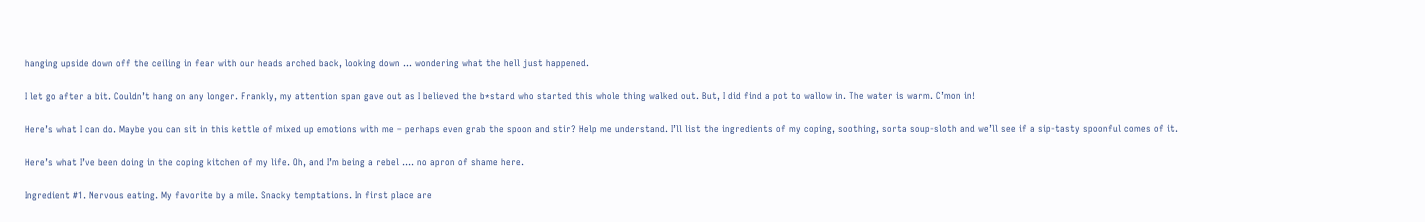hanging upside down off the ceiling in fear with our heads arched back, looking down … wondering what the hell just happened.

I let go after a bit. Couldn’t hang on any longer. Frankly, my attention span gave out as I believed the b*stard who started this whole thing walked out. But, I did find a pot to wallow in. The water is warm. C’mon in!

Here’s what I can do. Maybe you can sit in this kettle of mixed up emotions with me – perhaps even grab the spoon and stir? Help me understand. I’ll list the ingredients of my coping, soothing, sorta soup-sloth and we’ll see if a sip-tasty spoonful comes of it.

Here’s what I’ve been doing in the coping kitchen of my life. Oh, and I’m being a rebel …. no apron of shame here.

Ingredient #1. Nervous eating. My favorite by a mile. Snacky temptations. In first place are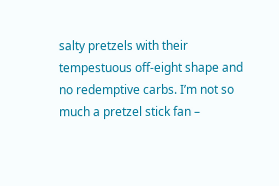salty pretzels with their tempestuous off-eight shape and no redemptive carbs. I’m not so much a pretzel stick fan –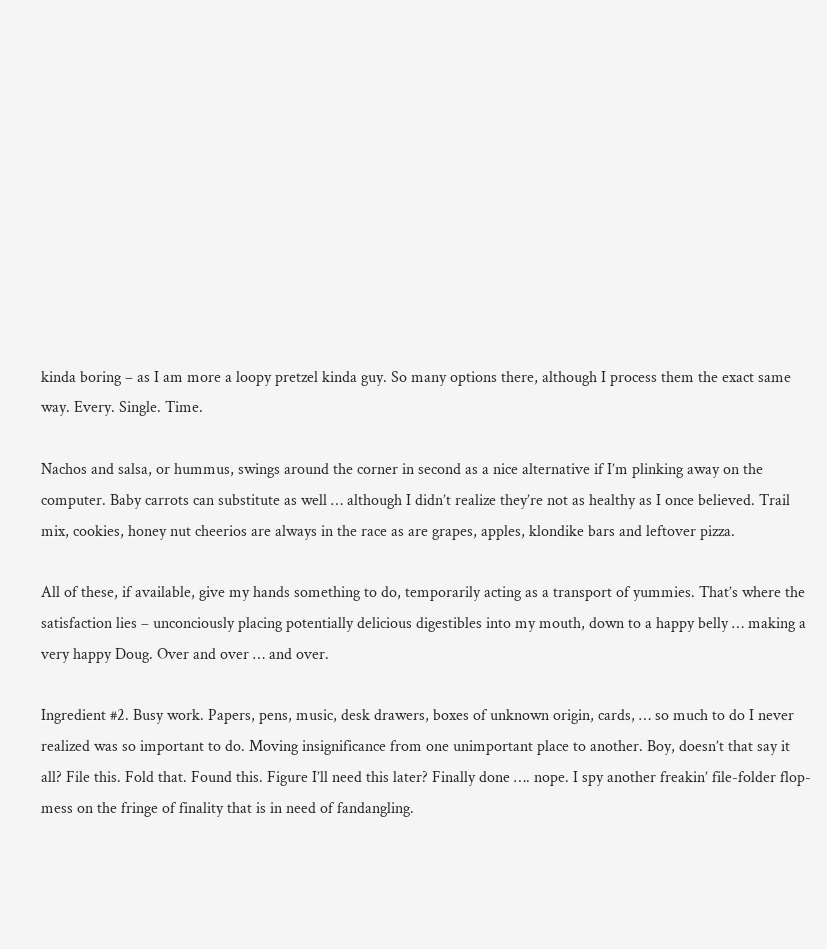kinda boring – as I am more a loopy pretzel kinda guy. So many options there, although I process them the exact same way. Every. Single. Time.

Nachos and salsa, or hummus, swings around the corner in second as a nice alternative if I’m plinking away on the computer. Baby carrots can substitute as well … although I didn’t realize they’re not as healthy as I once believed. Trail mix, cookies, honey nut cheerios are always in the race as are grapes, apples, klondike bars and leftover pizza.

All of these, if available, give my hands something to do, temporarily acting as a transport of yummies. That’s where the satisfaction lies – unconciously placing potentially delicious digestibles into my mouth, down to a happy belly … making a very happy Doug. Over and over … and over.

Ingredient #2. Busy work. Papers, pens, music, desk drawers, boxes of unknown origin, cards, … so much to do I never realized was so important to do. Moving insignificance from one unimportant place to another. Boy, doesn’t that say it all? File this. Fold that. Found this. Figure I’ll need this later? Finally done …. nope. I spy another freakin’ file-folder flop-mess on the fringe of finality that is in need of fandangling.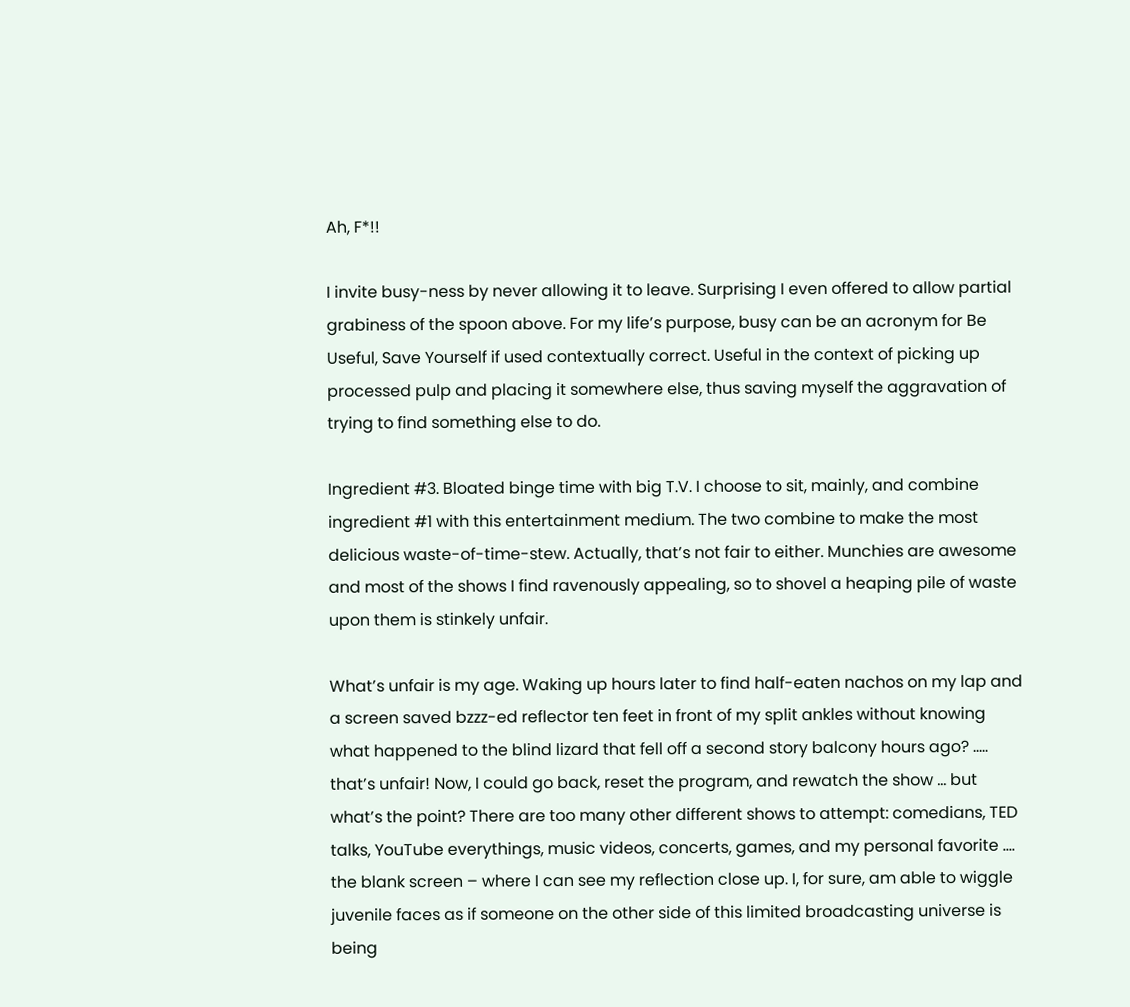Ah, F*!!

I invite busy-ness by never allowing it to leave. Surprising I even offered to allow partial grabiness of the spoon above. For my life’s purpose, busy can be an acronym for Be Useful, Save Yourself if used contextually correct. Useful in the context of picking up processed pulp and placing it somewhere else, thus saving myself the aggravation of trying to find something else to do.

Ingredient #3. Bloated binge time with big T.V. I choose to sit, mainly, and combine ingredient #1 with this entertainment medium. The two combine to make the most delicious waste-of-time-stew. Actually, that’s not fair to either. Munchies are awesome and most of the shows I find ravenously appealing, so to shovel a heaping pile of waste upon them is stinkely unfair.

What’s unfair is my age. Waking up hours later to find half-eaten nachos on my lap and a screen saved bzzz-ed reflector ten feet in front of my split ankles without knowing what happened to the blind lizard that fell off a second story balcony hours ago? ….. that’s unfair! Now, I could go back, reset the program, and rewatch the show … but what’s the point? There are too many other different shows to attempt: comedians, TED talks, YouTube everythings, music videos, concerts, games, and my personal favorite …. the blank screen – where I can see my reflection close up. I, for sure, am able to wiggle juvenile faces as if someone on the other side of this limited broadcasting universe is being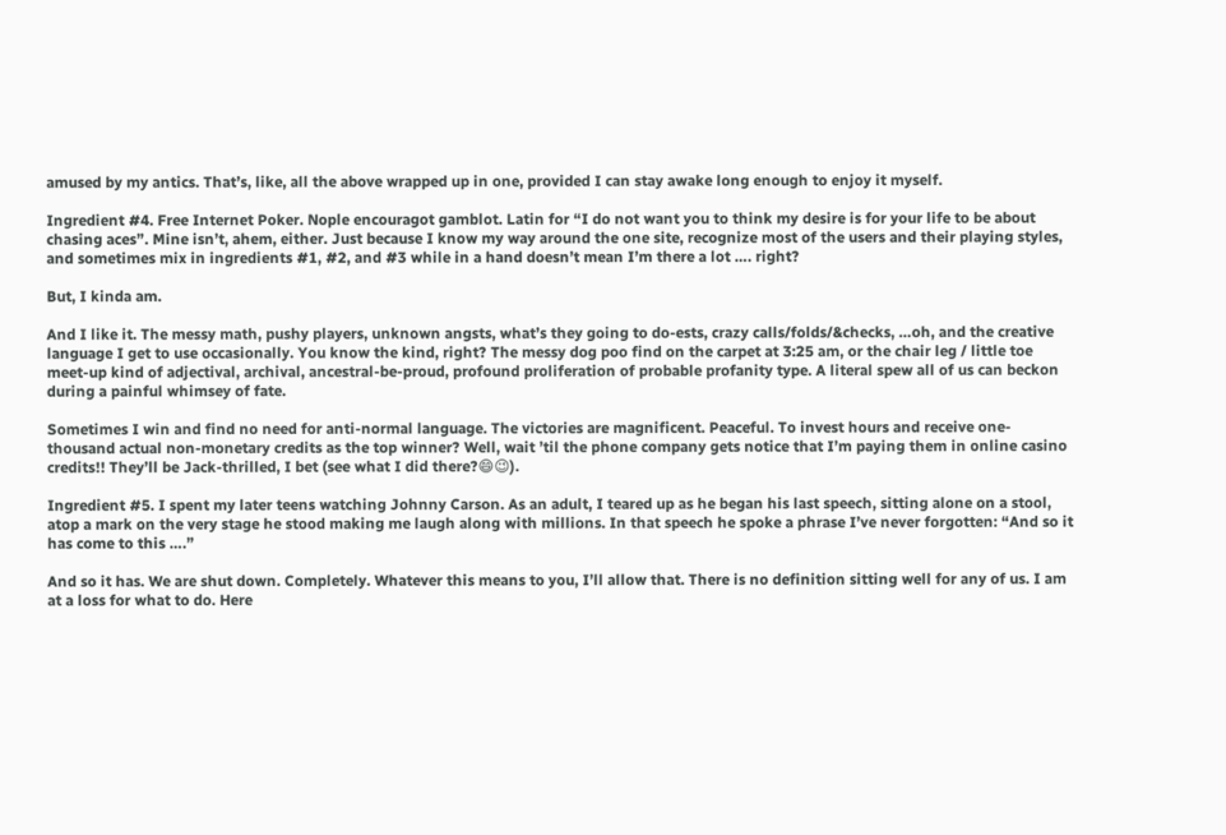amused by my antics. That’s, like, all the above wrapped up in one, provided I can stay awake long enough to enjoy it myself.

Ingredient #4. Free Internet Poker. Nople encouragot gamblot. Latin for “I do not want you to think my desire is for your life to be about chasing aces”. Mine isn’t, ahem, either. Just because I know my way around the one site, recognize most of the users and their playing styles, and sometimes mix in ingredients #1, #2, and #3 while in a hand doesn’t mean I’m there a lot …. right?

But, I kinda am.

And I like it. The messy math, pushy players, unknown angsts, what’s they going to do-ests, crazy calls/folds/&checks, …oh, and the creative language I get to use occasionally. You know the kind, right? The messy dog poo find on the carpet at 3:25 am, or the chair leg / little toe meet-up kind of adjectival, archival, ancestral-be-proud, profound proliferation of probable profanity type. A literal spew all of us can beckon during a painful whimsey of fate.

Sometimes I win and find no need for anti-normal language. The victories are magnificent. Peaceful. To invest hours and receive one-thousand actual non-monetary credits as the top winner? Well, wait ’til the phone company gets notice that I’m paying them in online casino credits!! They’ll be Jack-thrilled, I bet (see what I did there?😄😉).

Ingredient #5. I spent my later teens watching Johnny Carson. As an adult, I teared up as he began his last speech, sitting alone on a stool, atop a mark on the very stage he stood making me laugh along with millions. In that speech he spoke a phrase I’ve never forgotten: “And so it has come to this ….”

And so it has. We are shut down. Completely. Whatever this means to you, I’ll allow that. There is no definition sitting well for any of us. I am at a loss for what to do. Here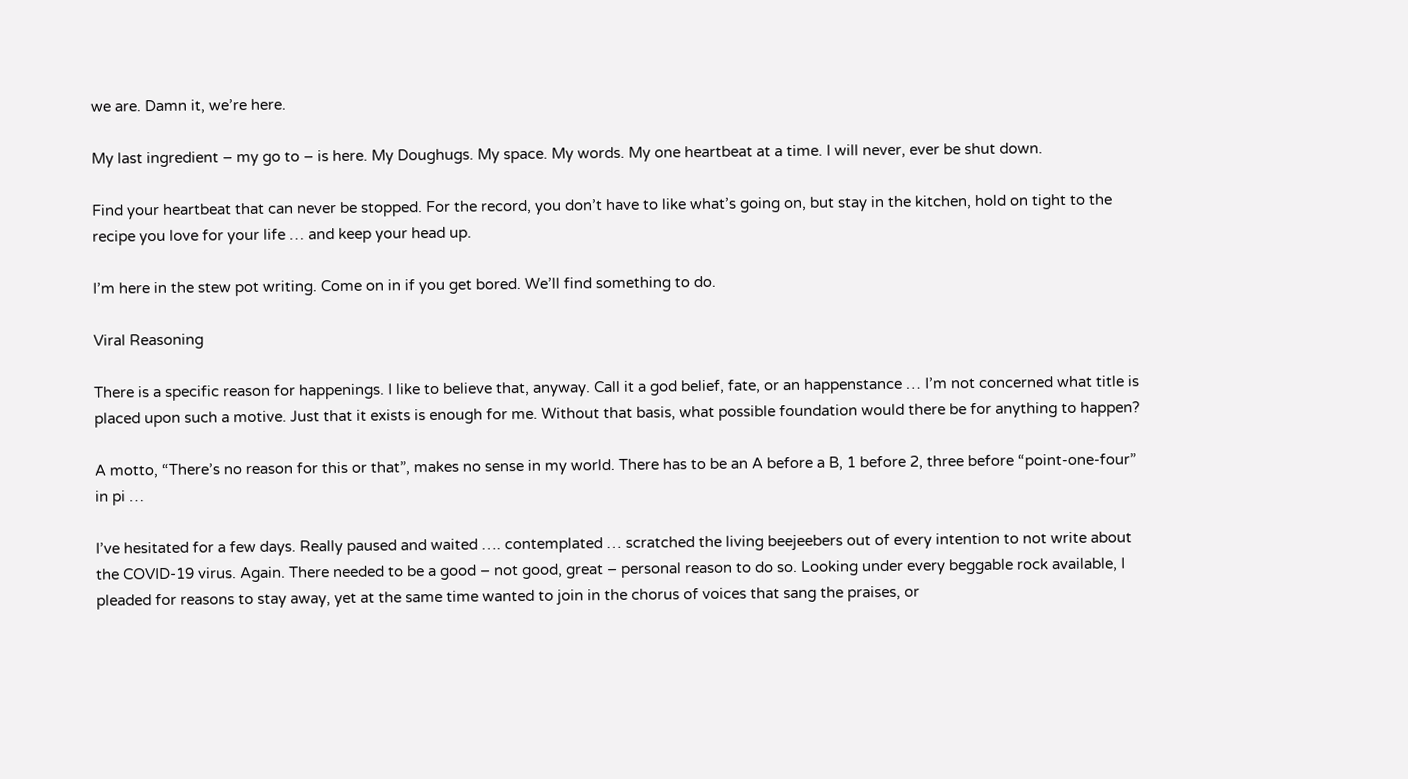we are. Damn it, we’re here.

My last ingredient – my go to – is here. My Doughugs. My space. My words. My one heartbeat at a time. I will never, ever be shut down.

Find your heartbeat that can never be stopped. For the record, you don’t have to like what’s going on, but stay in the kitchen, hold on tight to the recipe you love for your life … and keep your head up.

I’m here in the stew pot writing. Come on in if you get bored. We’ll find something to do.

Viral Reasoning

There is a specific reason for happenings. I like to believe that, anyway. Call it a god belief, fate, or an happenstance … I’m not concerned what title is placed upon such a motive. Just that it exists is enough for me. Without that basis, what possible foundation would there be for anything to happen?

A motto, “There’s no reason for this or that”, makes no sense in my world. There has to be an A before a B, 1 before 2, three before “point-one-four” in pi …

I’ve hesitated for a few days. Really paused and waited …. contemplated … scratched the living beejeebers out of every intention to not write about the COVID-19 virus. Again. There needed to be a good – not good, great – personal reason to do so. Looking under every beggable rock available, I pleaded for reasons to stay away, yet at the same time wanted to join in the chorus of voices that sang the praises, or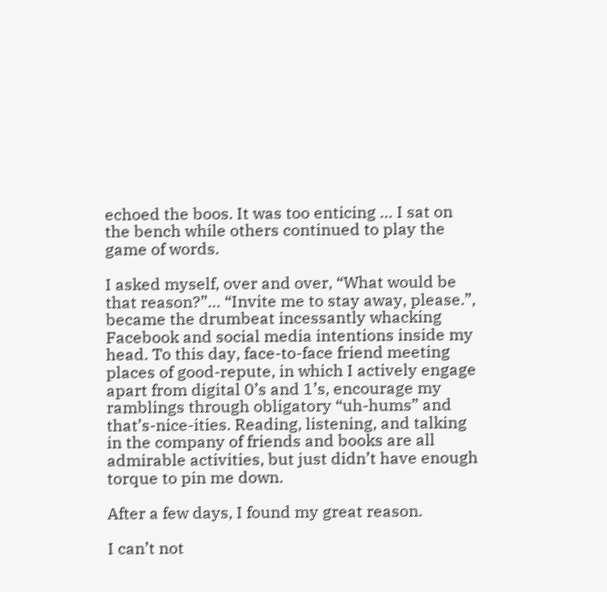echoed the boos. It was too enticing … I sat on the bench while others continued to play the game of words.

I asked myself, over and over, “What would be that reason?”… “Invite me to stay away, please.”, became the drumbeat incessantly whacking Facebook and social media intentions inside my head. To this day, face-to-face friend meeting places of good-repute, in which I actively engage apart from digital 0’s and 1’s, encourage my ramblings through obligatory “uh-hums” and that’s-nice-ities. Reading, listening, and talking in the company of friends and books are all admirable activities, but just didn’t have enough torque to pin me down.

After a few days, I found my great reason.

I can’t not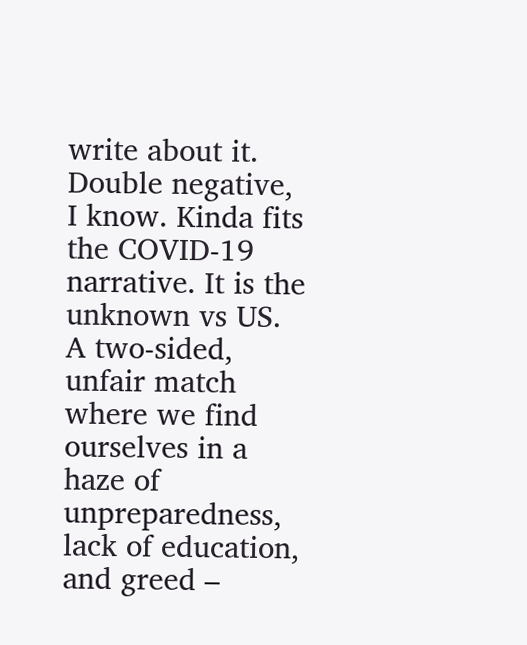write about it. Double negative, I know. Kinda fits the COVID-19 narrative. It is the unknown vs US. A two-sided, unfair match where we find ourselves in a haze of unpreparedness, lack of education, and greed –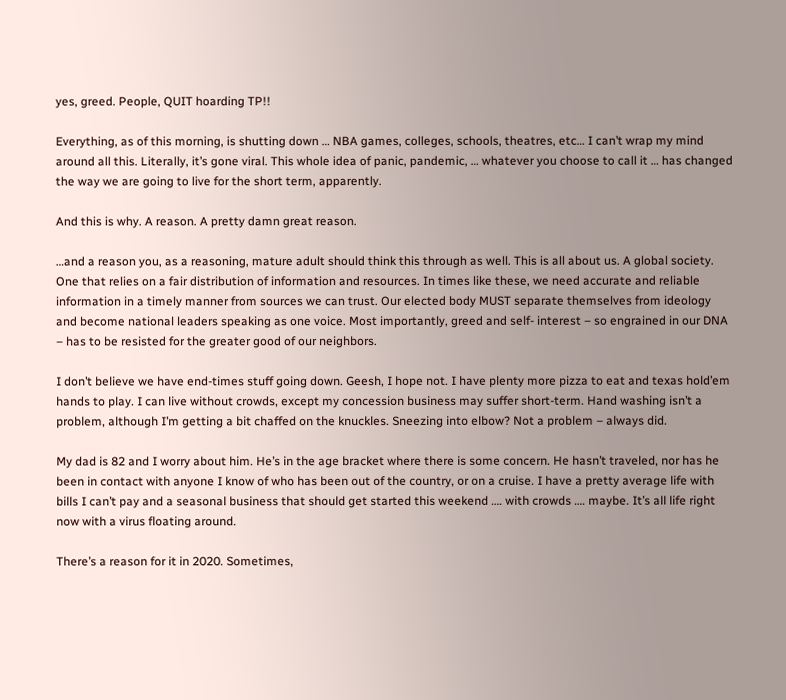yes, greed. People, QUIT hoarding TP!!

Everything, as of this morning, is shutting down … NBA games, colleges, schools, theatres, etc… I can’t wrap my mind around all this. Literally, it’s gone viral. This whole idea of panic, pandemic, … whatever you choose to call it … has changed the way we are going to live for the short term, apparently.

And this is why. A reason. A pretty damn great reason.

…and a reason you, as a reasoning, mature adult should think this through as well. This is all about us. A global society. One that relies on a fair distribution of information and resources. In times like these, we need accurate and reliable information in a timely manner from sources we can trust. Our elected body MUST separate themselves from ideology and become national leaders speaking as one voice. Most importantly, greed and self- interest – so engrained in our DNA – has to be resisted for the greater good of our neighbors.

I don’t believe we have end-times stuff going down. Geesh, I hope not. I have plenty more pizza to eat and texas hold’em hands to play. I can live without crowds, except my concession business may suffer short-term. Hand washing isn’t a problem, although I’m getting a bit chaffed on the knuckles. Sneezing into elbow? Not a problem – always did.

My dad is 82 and I worry about him. He’s in the age bracket where there is some concern. He hasn’t traveled, nor has he been in contact with anyone I know of who has been out of the country, or on a cruise. I have a pretty average life with bills I can’t pay and a seasonal business that should get started this weekend …. with crowds …. maybe. It’s all life right now with a virus floating around.

There’s a reason for it in 2020. Sometimes,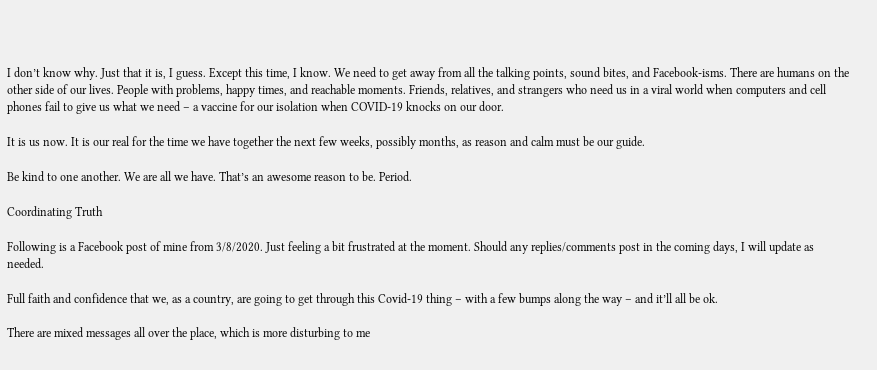I don’t know why. Just that it is, I guess. Except this time, I know. We need to get away from all the talking points, sound bites, and Facebook-isms. There are humans on the other side of our lives. People with problems, happy times, and reachable moments. Friends, relatives, and strangers who need us in a viral world when computers and cell phones fail to give us what we need – a vaccine for our isolation when COVID-19 knocks on our door.

It is us now. It is our real for the time we have together the next few weeks, possibly months, as reason and calm must be our guide.

Be kind to one another. We are all we have. That’s an awesome reason to be. Period.

Coordinating Truth

Following is a Facebook post of mine from 3/8/2020. Just feeling a bit frustrated at the moment. Should any replies/comments post in the coming days, I will update as needed.

Full faith and confidence that we, as a country, are going to get through this Covid-19 thing – with a few bumps along the way – and it’ll all be ok.

There are mixed messages all over the place, which is more disturbing to me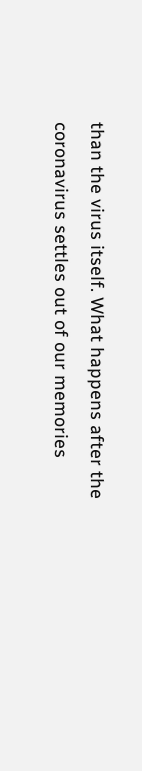than the virus itself. What happens after the coronavirus settles out of our memories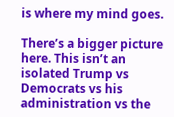is where my mind goes.

There’s a bigger picture here. This isn’t an isolated Trump vs Democrats vs his administration vs the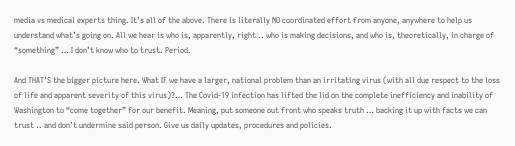media vs medical experts thing. It’s all of the above. There is literally NO coordinated effort from anyone, anywhere to help us understand what’s going on. All we hear is who is, apparently, right .. who is making decisions, and who is, theoretically, in charge of “something” … I don’t know who to trust. Period.

And THAT’S the bigger picture here. What IF we have a larger, national problem than an irritating virus (with all due respect to the loss of life and apparent severity of this virus)?… The Covid-19 infection has lifted the lid on the complete inefficiency and inability of Washington to “come together” for our benefit. Meaning, put someone out front who speaks truth … backing it up with facts we can trust .. and don’t undermine said person. Give us daily updates, procedures and policies.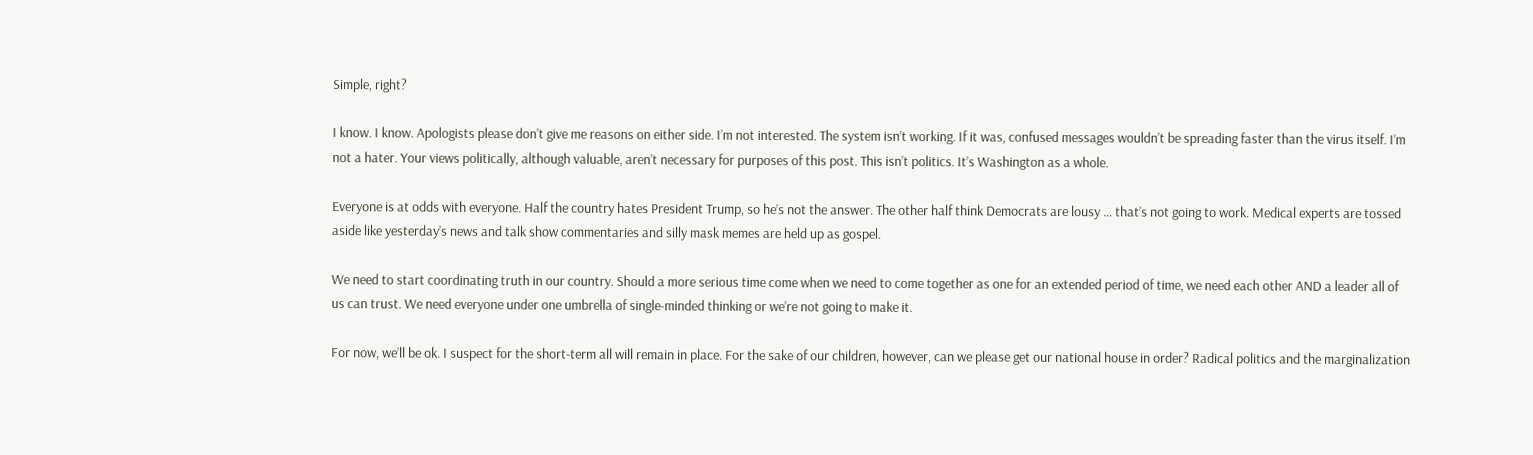Simple, right?

I know. I know. Apologists please don’t give me reasons on either side. I’m not interested. The system isn’t working. If it was, confused messages wouldn’t be spreading faster than the virus itself. I’m not a hater. Your views politically, although valuable, aren’t necessary for purposes of this post. This isn’t politics. It’s Washington as a whole.

Everyone is at odds with everyone. Half the country hates President Trump, so he’s not the answer. The other half think Democrats are lousy … that’s not going to work. Medical experts are tossed aside like yesterday’s news and talk show commentaries and silly mask memes are held up as gospel.

We need to start coordinating truth in our country. Should a more serious time come when we need to come together as one for an extended period of time, we need each other AND a leader all of us can trust. We need everyone under one umbrella of single-minded thinking or we’re not going to make it.

For now, we’ll be ok. I suspect for the short-term all will remain in place. For the sake of our children, however, can we please get our national house in order? Radical politics and the marginalization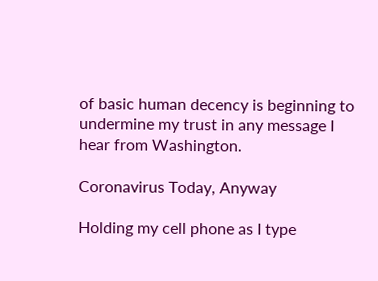of basic human decency is beginning to undermine my trust in any message I hear from Washington.

Coronavirus Today, Anyway

Holding my cell phone as I type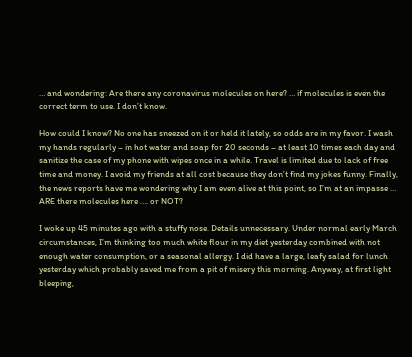… and wondering: Are there any coronavirus molecules on here? … if molecules is even the correct term to use. I don’t know.

How could I know? No one has sneezed on it or held it lately, so odds are in my favor. I wash my hands regularly – in hot water and soap for 20 seconds – at least 10 times each day and sanitize the case of my phone with wipes once in a while. Travel is limited due to lack of free time and money. I avoid my friends at all cost because they don’t find my jokes funny. Finally, the news reports have me wondering why I am even alive at this point, so I’m at an impasse … ARE there molecules here …. or NOT?

I woke up 45 minutes ago with a stuffy nose. Details unnecessary. Under normal early March circumstances, I’m thinking too much white flour in my diet yesterday combined with not enough water consumption, or a seasonal allergy. I did have a large, leafy salad for lunch yesterday which probably saved me from a pit of misery this morning. Anyway, at first light bleeping,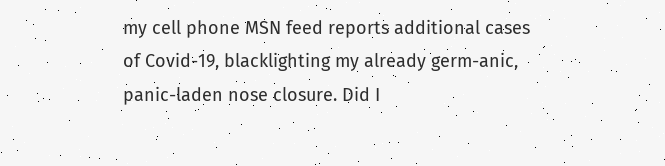my cell phone MSN feed reports additional cases of Covid-19, blacklighting my already germ-anic, panic-laden nose closure. Did I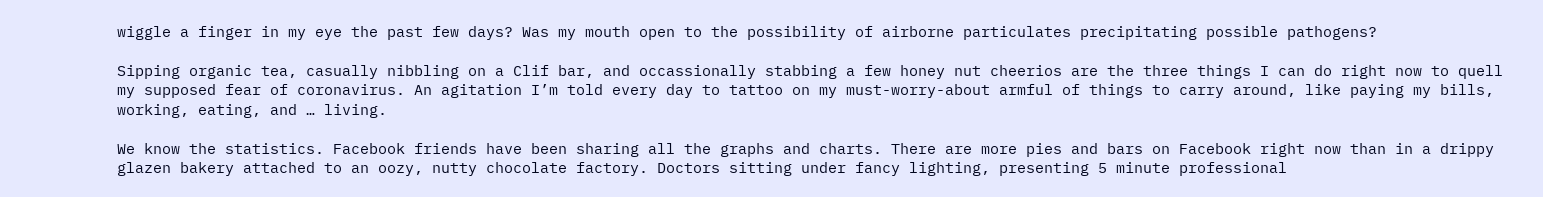wiggle a finger in my eye the past few days? Was my mouth open to the possibility of airborne particulates precipitating possible pathogens?

Sipping organic tea, casually nibbling on a Clif bar, and occassionally stabbing a few honey nut cheerios are the three things I can do right now to quell my supposed fear of coronavirus. An agitation I’m told every day to tattoo on my must-worry-about armful of things to carry around, like paying my bills, working, eating, and … living.

We know the statistics. Facebook friends have been sharing all the graphs and charts. There are more pies and bars on Facebook right now than in a drippy glazen bakery attached to an oozy, nutty chocolate factory. Doctors sitting under fancy lighting, presenting 5 minute professional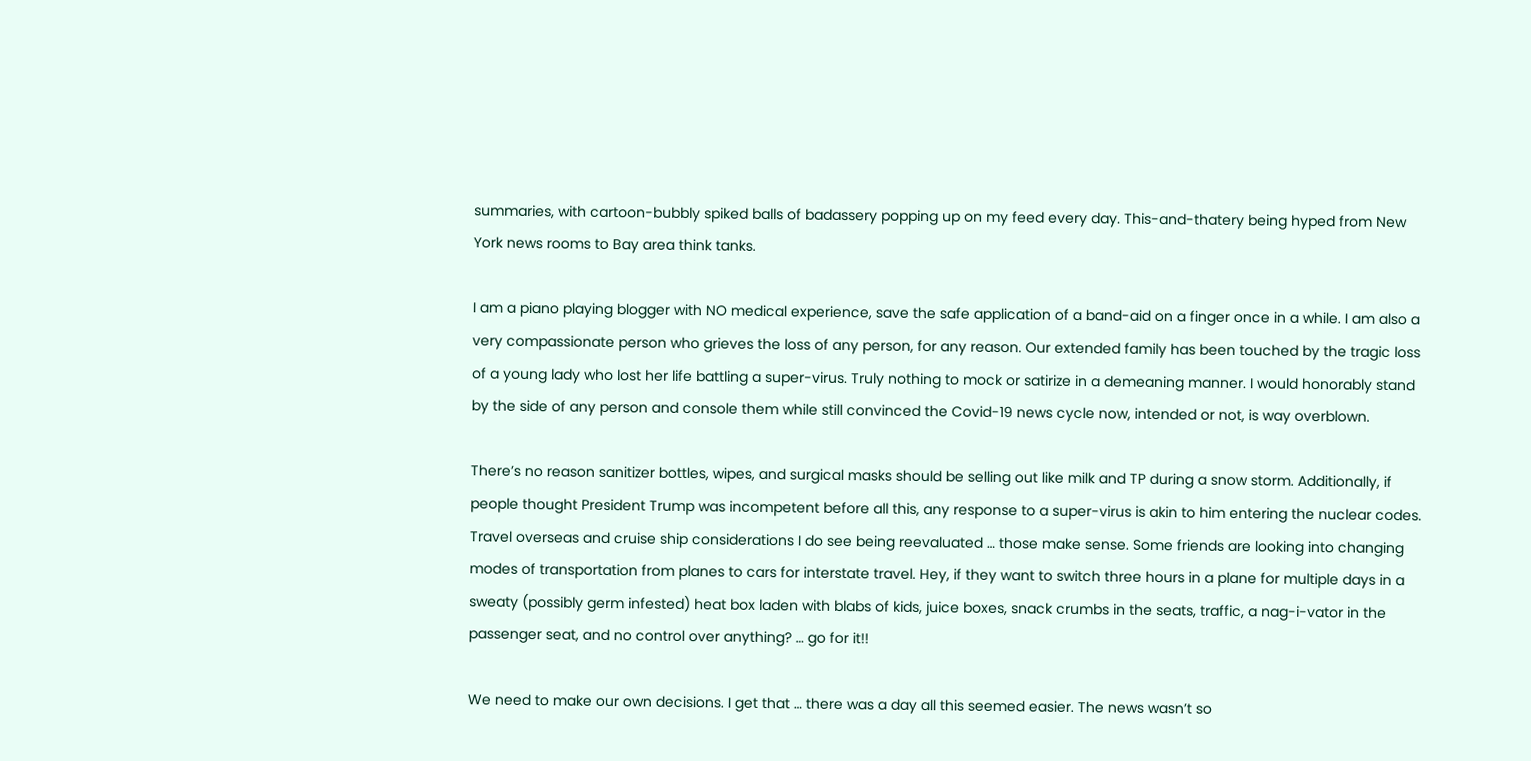summaries, with cartoon-bubbly spiked balls of badassery popping up on my feed every day. This-and-thatery being hyped from New York news rooms to Bay area think tanks.

I am a piano playing blogger with NO medical experience, save the safe application of a band-aid on a finger once in a while. I am also a very compassionate person who grieves the loss of any person, for any reason. Our extended family has been touched by the tragic loss of a young lady who lost her life battling a super-virus. Truly nothing to mock or satirize in a demeaning manner. I would honorably stand by the side of any person and console them while still convinced the Covid-19 news cycle now, intended or not, is way overblown.

There’s no reason sanitizer bottles, wipes, and surgical masks should be selling out like milk and TP during a snow storm. Additionally, if people thought President Trump was incompetent before all this, any response to a super-virus is akin to him entering the nuclear codes. Travel overseas and cruise ship considerations I do see being reevaluated … those make sense. Some friends are looking into changing modes of transportation from planes to cars for interstate travel. Hey, if they want to switch three hours in a plane for multiple days in a sweaty (possibly germ infested) heat box laden with blabs of kids, juice boxes, snack crumbs in the seats, traffic, a nag-i-vator in the passenger seat, and no control over anything? … go for it!!

We need to make our own decisions. I get that … there was a day all this seemed easier. The news wasn’t so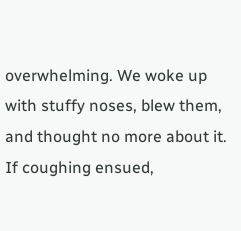overwhelming. We woke up with stuffy noses, blew them, and thought no more about it. If coughing ensued,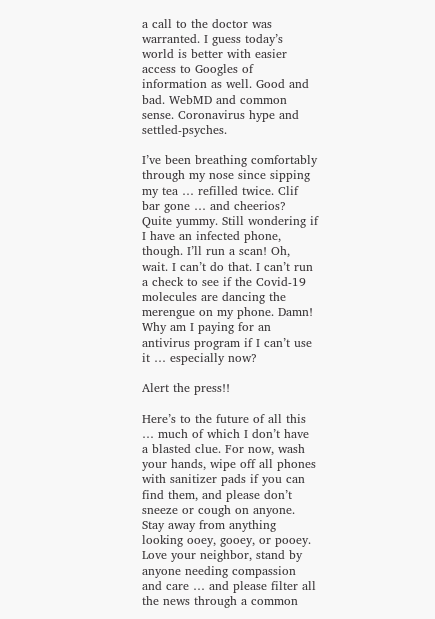a call to the doctor was warranted. I guess today’s world is better with easier access to Googles of information as well. Good and bad. WebMD and common sense. Coronavirus hype and settled-psyches.

I’ve been breathing comfortably through my nose since sipping my tea … refilled twice. Clif bar gone … and cheerios? Quite yummy. Still wondering if I have an infected phone, though. I’ll run a scan! Oh, wait. I can’t do that. I can’t run a check to see if the Covid-19 molecules are dancing the merengue on my phone. Damn! Why am I paying for an antivirus program if I can’t use it … especially now?

Alert the press!!

Here’s to the future of all this … much of which I don’t have a blasted clue. For now, wash your hands, wipe off all phones with sanitizer pads if you can find them, and please don’t sneeze or cough on anyone. Stay away from anything looking ooey, gooey, or pooey. Love your neighbor, stand by anyone needing compassion and care … and please filter all the news through a common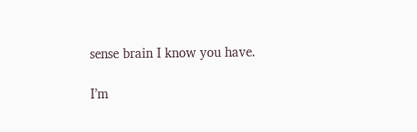sense brain I know you have.

I’m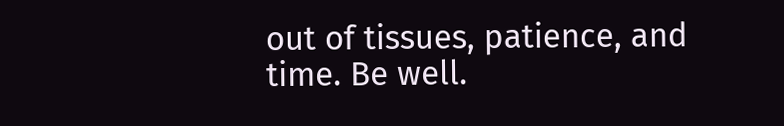out of tissues, patience, and time. Be well.